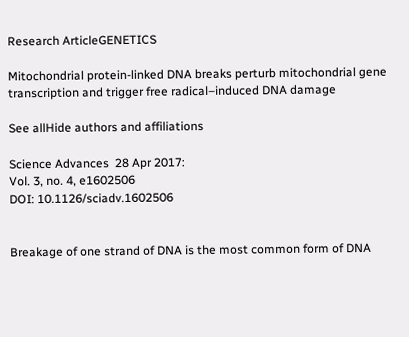Research ArticleGENETICS

Mitochondrial protein-linked DNA breaks perturb mitochondrial gene transcription and trigger free radical–induced DNA damage

See allHide authors and affiliations

Science Advances  28 Apr 2017:
Vol. 3, no. 4, e1602506
DOI: 10.1126/sciadv.1602506


Breakage of one strand of DNA is the most common form of DNA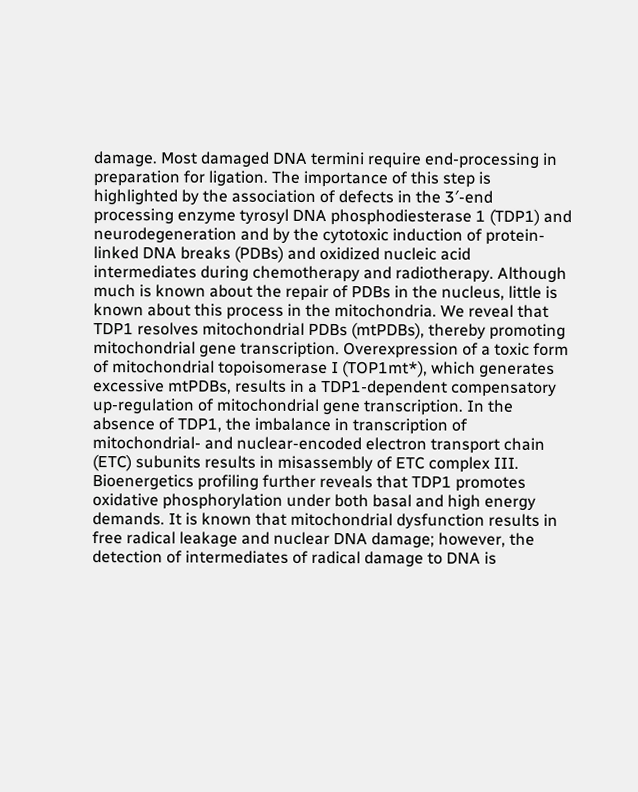damage. Most damaged DNA termini require end-processing in preparation for ligation. The importance of this step is highlighted by the association of defects in the 3′-end processing enzyme tyrosyl DNA phosphodiesterase 1 (TDP1) and neurodegeneration and by the cytotoxic induction of protein-linked DNA breaks (PDBs) and oxidized nucleic acid intermediates during chemotherapy and radiotherapy. Although much is known about the repair of PDBs in the nucleus, little is known about this process in the mitochondria. We reveal that TDP1 resolves mitochondrial PDBs (mtPDBs), thereby promoting mitochondrial gene transcription. Overexpression of a toxic form of mitochondrial topoisomerase I (TOP1mt*), which generates excessive mtPDBs, results in a TDP1-dependent compensatory up-regulation of mitochondrial gene transcription. In the absence of TDP1, the imbalance in transcription of mitochondrial- and nuclear-encoded electron transport chain (ETC) subunits results in misassembly of ETC complex III. Bioenergetics profiling further reveals that TDP1 promotes oxidative phosphorylation under both basal and high energy demands. It is known that mitochondrial dysfunction results in free radical leakage and nuclear DNA damage; however, the detection of intermediates of radical damage to DNA is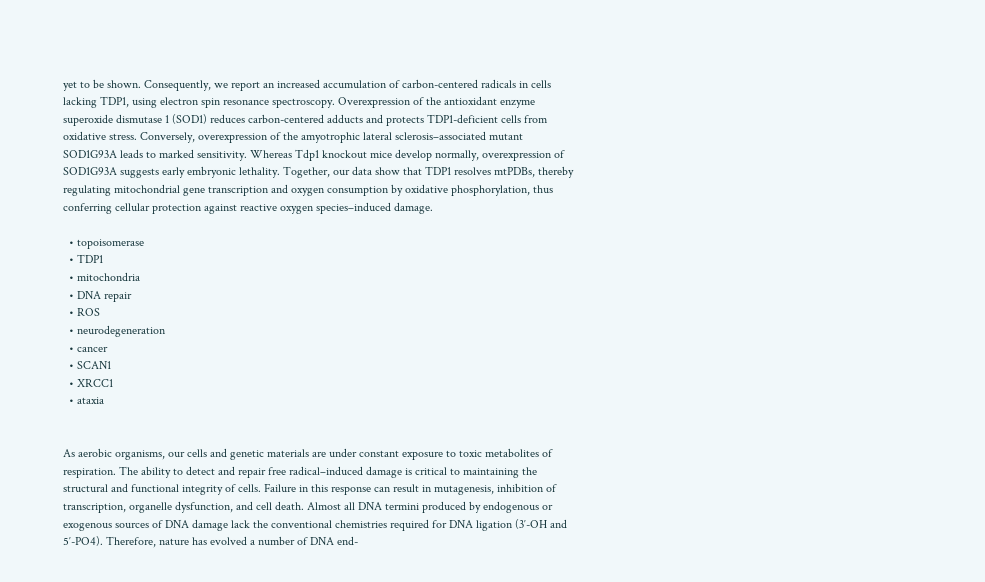yet to be shown. Consequently, we report an increased accumulation of carbon-centered radicals in cells lacking TDP1, using electron spin resonance spectroscopy. Overexpression of the antioxidant enzyme superoxide dismutase 1 (SOD1) reduces carbon-centered adducts and protects TDP1-deficient cells from oxidative stress. Conversely, overexpression of the amyotrophic lateral sclerosis–associated mutant SOD1G93A leads to marked sensitivity. Whereas Tdp1 knockout mice develop normally, overexpression of SOD1G93A suggests early embryonic lethality. Together, our data show that TDP1 resolves mtPDBs, thereby regulating mitochondrial gene transcription and oxygen consumption by oxidative phosphorylation, thus conferring cellular protection against reactive oxygen species–induced damage.

  • topoisomerase
  • TDP1
  • mitochondria
  • DNA repair
  • ROS
  • neurodegeneration
  • cancer
  • SCAN1
  • XRCC1
  • ataxia


As aerobic organisms, our cells and genetic materials are under constant exposure to toxic metabolites of respiration. The ability to detect and repair free radical–induced damage is critical to maintaining the structural and functional integrity of cells. Failure in this response can result in mutagenesis, inhibition of transcription, organelle dysfunction, and cell death. Almost all DNA termini produced by endogenous or exogenous sources of DNA damage lack the conventional chemistries required for DNA ligation (3′-OH and 5′-PO4). Therefore, nature has evolved a number of DNA end-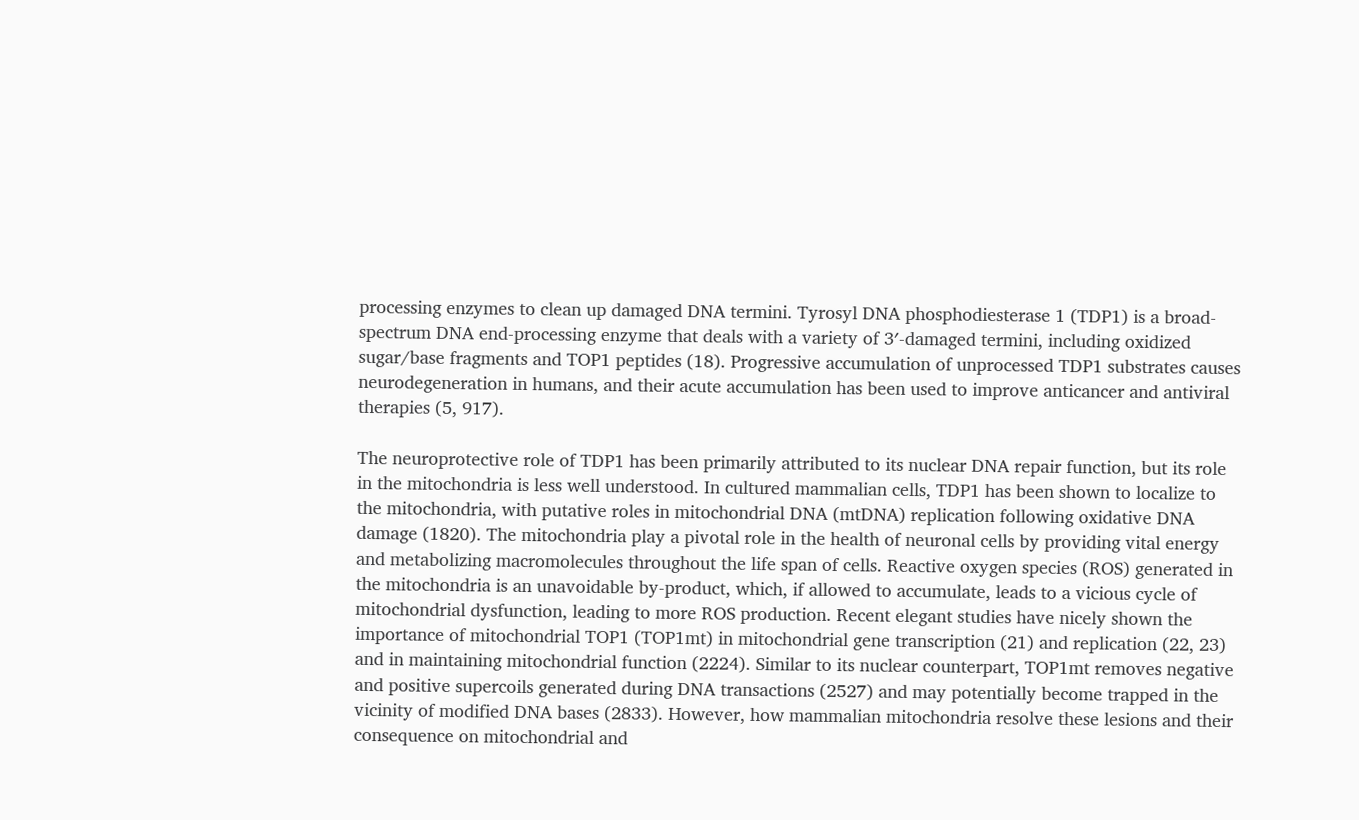processing enzymes to clean up damaged DNA termini. Tyrosyl DNA phosphodiesterase 1 (TDP1) is a broad-spectrum DNA end-processing enzyme that deals with a variety of 3′-damaged termini, including oxidized sugar/base fragments and TOP1 peptides (18). Progressive accumulation of unprocessed TDP1 substrates causes neurodegeneration in humans, and their acute accumulation has been used to improve anticancer and antiviral therapies (5, 917).

The neuroprotective role of TDP1 has been primarily attributed to its nuclear DNA repair function, but its role in the mitochondria is less well understood. In cultured mammalian cells, TDP1 has been shown to localize to the mitochondria, with putative roles in mitochondrial DNA (mtDNA) replication following oxidative DNA damage (1820). The mitochondria play a pivotal role in the health of neuronal cells by providing vital energy and metabolizing macromolecules throughout the life span of cells. Reactive oxygen species (ROS) generated in the mitochondria is an unavoidable by-product, which, if allowed to accumulate, leads to a vicious cycle of mitochondrial dysfunction, leading to more ROS production. Recent elegant studies have nicely shown the importance of mitochondrial TOP1 (TOP1mt) in mitochondrial gene transcription (21) and replication (22, 23) and in maintaining mitochondrial function (2224). Similar to its nuclear counterpart, TOP1mt removes negative and positive supercoils generated during DNA transactions (2527) and may potentially become trapped in the vicinity of modified DNA bases (2833). However, how mammalian mitochondria resolve these lesions and their consequence on mitochondrial and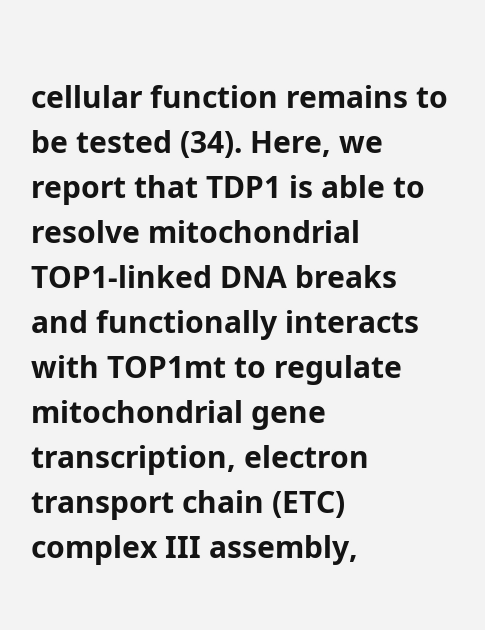cellular function remains to be tested (34). Here, we report that TDP1 is able to resolve mitochondrial TOP1-linked DNA breaks and functionally interacts with TOP1mt to regulate mitochondrial gene transcription, electron transport chain (ETC) complex III assembly,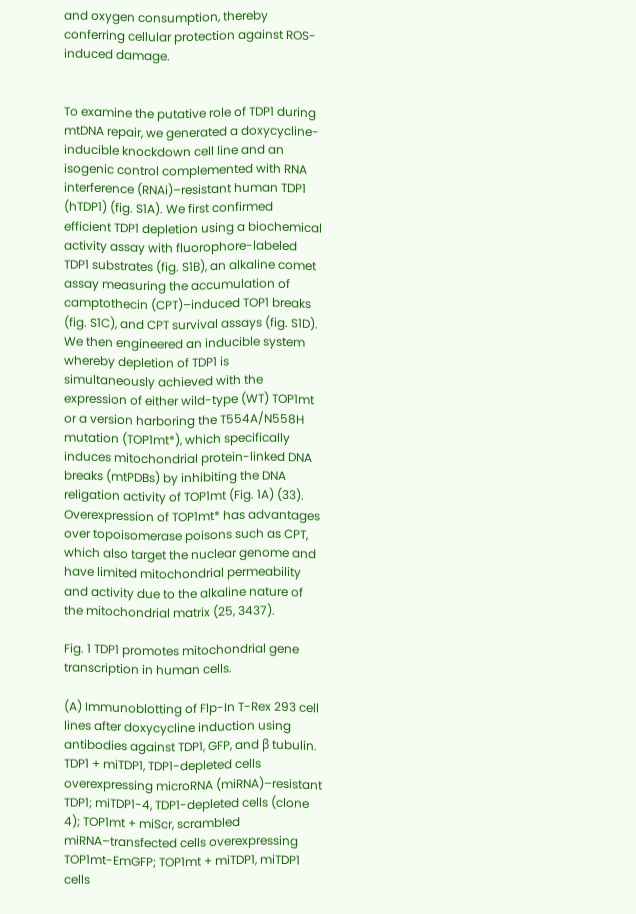and oxygen consumption, thereby conferring cellular protection against ROS-induced damage.


To examine the putative role of TDP1 during mtDNA repair, we generated a doxycycline-inducible knockdown cell line and an isogenic control complemented with RNA interference (RNAi)–resistant human TDP1 (hTDP1) (fig. S1A). We first confirmed efficient TDP1 depletion using a biochemical activity assay with fluorophore-labeled TDP1 substrates (fig. S1B), an alkaline comet assay measuring the accumulation of camptothecin (CPT)–induced TOP1 breaks (fig. S1C), and CPT survival assays (fig. S1D). We then engineered an inducible system whereby depletion of TDP1 is simultaneously achieved with the expression of either wild-type (WT) TOP1mt or a version harboring the T554A/N558H mutation (TOP1mt*), which specifically induces mitochondrial protein-linked DNA breaks (mtPDBs) by inhibiting the DNA religation activity of TOP1mt (Fig. 1A) (33). Overexpression of TOP1mt* has advantages over topoisomerase poisons such as CPT, which also target the nuclear genome and have limited mitochondrial permeability and activity due to the alkaline nature of the mitochondrial matrix (25, 3437).

Fig. 1 TDP1 promotes mitochondrial gene transcription in human cells.

(A) Immunoblotting of Flp-In T-Rex 293 cell lines after doxycycline induction using antibodies against TDP1, GFP, and β tubulin. TDP1 + miTDP1, TDP1-depleted cells overexpressing microRNA (miRNA)–resistant TDP1; miTDP1-4, TDP1-depleted cells (clone 4); TOP1mt + miScr, scrambled miRNA–transfected cells overexpressing TOP1mt-EmGFP; TOP1mt + miTDP1, miTDP1 cells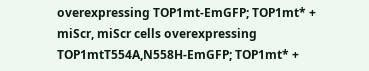overexpressing TOP1mt-EmGFP; TOP1mt* + miScr, miScr cells overexpressing TOP1mtT554A,N558H-EmGFP; TOP1mt* +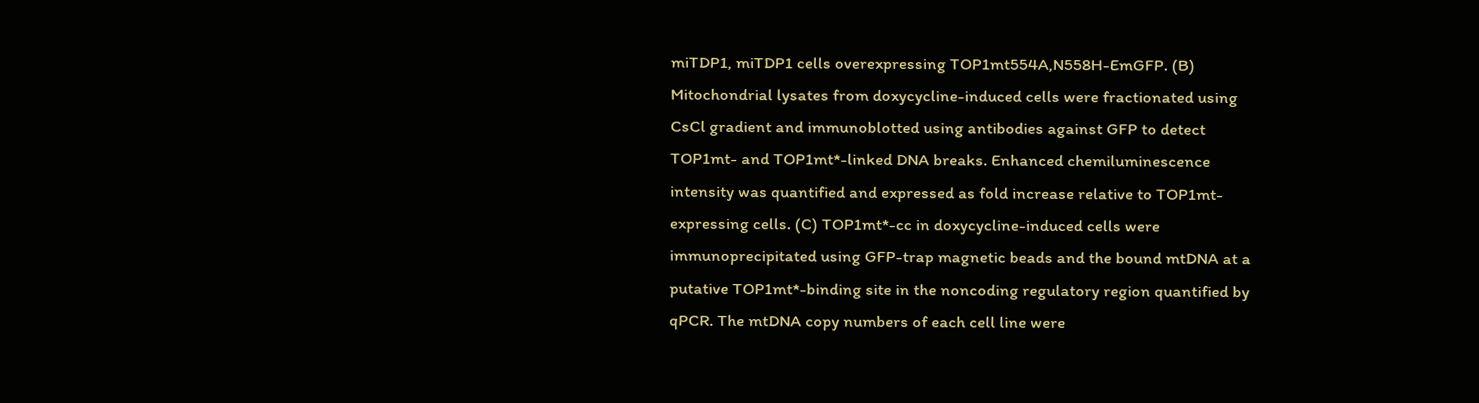miTDP1, miTDP1 cells overexpressing TOP1mt554A,N558H-EmGFP. (B) Mitochondrial lysates from doxycycline-induced cells were fractionated using CsCl gradient and immunoblotted using antibodies against GFP to detect TOP1mt- and TOP1mt*-linked DNA breaks. Enhanced chemiluminescence intensity was quantified and expressed as fold increase relative to TOP1mt-expressing cells. (C) TOP1mt*-cc in doxycycline-induced cells were immunoprecipitated using GFP-trap magnetic beads and the bound mtDNA at a putative TOP1mt*-binding site in the noncoding regulatory region quantified by qPCR. The mtDNA copy numbers of each cell line were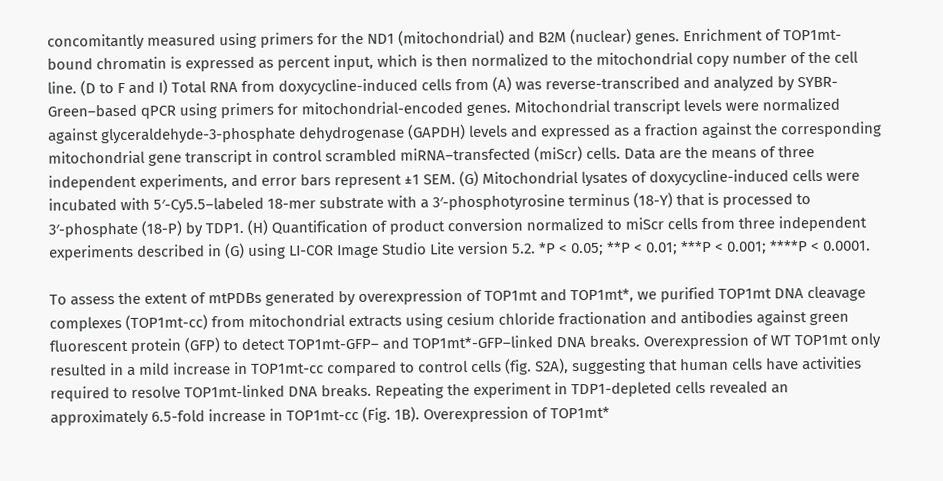concomitantly measured using primers for the ND1 (mitochondrial) and B2M (nuclear) genes. Enrichment of TOP1mt-bound chromatin is expressed as percent input, which is then normalized to the mitochondrial copy number of the cell line. (D to F and I) Total RNA from doxycycline-induced cells from (A) was reverse-transcribed and analyzed by SYBR-Green–based qPCR using primers for mitochondrial-encoded genes. Mitochondrial transcript levels were normalized against glyceraldehyde-3-phosphate dehydrogenase (GAPDH) levels and expressed as a fraction against the corresponding mitochondrial gene transcript in control scrambled miRNA–transfected (miScr) cells. Data are the means of three independent experiments, and error bars represent ±1 SEM. (G) Mitochondrial lysates of doxycycline-induced cells were incubated with 5′-Cy5.5–labeled 18-mer substrate with a 3′-phosphotyrosine terminus (18-Y) that is processed to 3′-phosphate (18-P) by TDP1. (H) Quantification of product conversion normalized to miScr cells from three independent experiments described in (G) using LI-COR Image Studio Lite version 5.2. *P < 0.05; **P < 0.01; ***P < 0.001; ****P < 0.0001.

To assess the extent of mtPDBs generated by overexpression of TOP1mt and TOP1mt*, we purified TOP1mt DNA cleavage complexes (TOP1mt-cc) from mitochondrial extracts using cesium chloride fractionation and antibodies against green fluorescent protein (GFP) to detect TOP1mt-GFP– and TOP1mt*-GFP–linked DNA breaks. Overexpression of WT TOP1mt only resulted in a mild increase in TOP1mt-cc compared to control cells (fig. S2A), suggesting that human cells have activities required to resolve TOP1mt-linked DNA breaks. Repeating the experiment in TDP1-depleted cells revealed an approximately 6.5-fold increase in TOP1mt-cc (Fig. 1B). Overexpression of TOP1mt*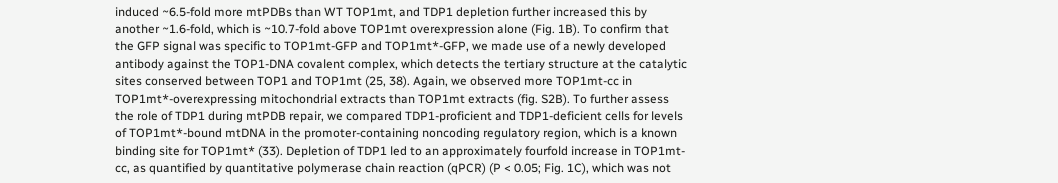induced ~6.5-fold more mtPDBs than WT TOP1mt, and TDP1 depletion further increased this by another ~1.6-fold, which is ~10.7-fold above TOP1mt overexpression alone (Fig. 1B). To confirm that the GFP signal was specific to TOP1mt-GFP and TOP1mt*-GFP, we made use of a newly developed antibody against the TOP1-DNA covalent complex, which detects the tertiary structure at the catalytic sites conserved between TOP1 and TOP1mt (25, 38). Again, we observed more TOP1mt-cc in TOP1mt*-overexpressing mitochondrial extracts than TOP1mt extracts (fig. S2B). To further assess the role of TDP1 during mtPDB repair, we compared TDP1-proficient and TDP1-deficient cells for levels of TOP1mt*-bound mtDNA in the promoter-containing noncoding regulatory region, which is a known binding site for TOP1mt* (33). Depletion of TDP1 led to an approximately fourfold increase in TOP1mt-cc, as quantified by quantitative polymerase chain reaction (qPCR) (P < 0.05; Fig. 1C), which was not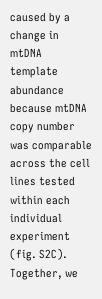caused by a change in mtDNA template abundance because mtDNA copy number was comparable across the cell lines tested within each individual experiment (fig. S2C). Together, we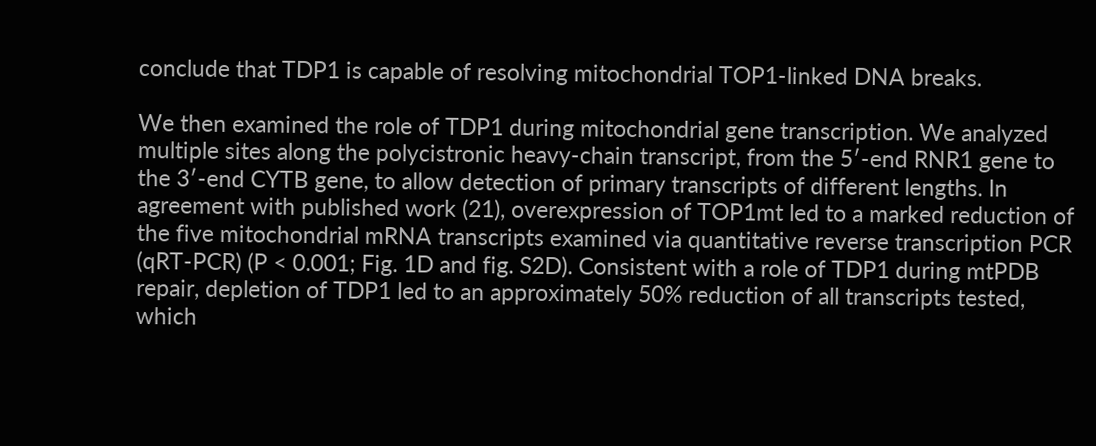conclude that TDP1 is capable of resolving mitochondrial TOP1-linked DNA breaks.

We then examined the role of TDP1 during mitochondrial gene transcription. We analyzed multiple sites along the polycistronic heavy-chain transcript, from the 5′-end RNR1 gene to the 3′-end CYTB gene, to allow detection of primary transcripts of different lengths. In agreement with published work (21), overexpression of TOP1mt led to a marked reduction of the five mitochondrial mRNA transcripts examined via quantitative reverse transcription PCR (qRT-PCR) (P < 0.001; Fig. 1D and fig. S2D). Consistent with a role of TDP1 during mtPDB repair, depletion of TDP1 led to an approximately 50% reduction of all transcripts tested, which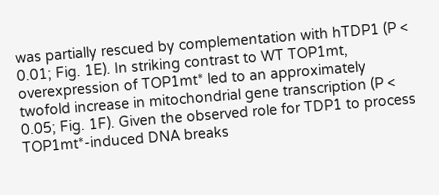was partially rescued by complementation with hTDP1 (P < 0.01; Fig. 1E). In striking contrast to WT TOP1mt, overexpression of TOP1mt* led to an approximately twofold increase in mitochondrial gene transcription (P < 0.05; Fig. 1F). Given the observed role for TDP1 to process TOP1mt*-induced DNA breaks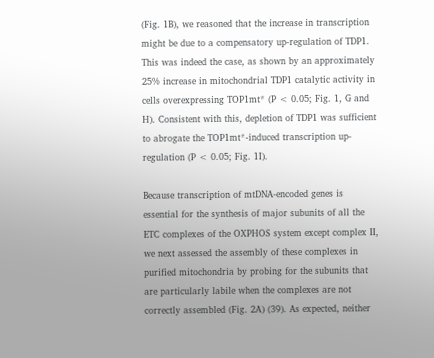(Fig. 1B), we reasoned that the increase in transcription might be due to a compensatory up-regulation of TDP1. This was indeed the case, as shown by an approximately 25% increase in mitochondrial TDP1 catalytic activity in cells overexpressing TOP1mt* (P < 0.05; Fig. 1, G and H). Consistent with this, depletion of TDP1 was sufficient to abrogate the TOP1mt*-induced transcription up-regulation (P < 0.05; Fig. 1I).

Because transcription of mtDNA-encoded genes is essential for the synthesis of major subunits of all the ETC complexes of the OXPHOS system except complex II, we next assessed the assembly of these complexes in purified mitochondria by probing for the subunits that are particularly labile when the complexes are not correctly assembled (Fig. 2A) (39). As expected, neither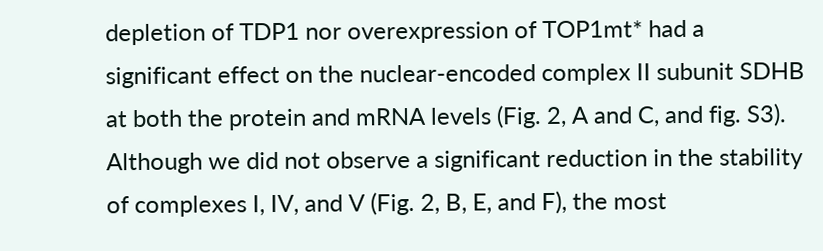depletion of TDP1 nor overexpression of TOP1mt* had a significant effect on the nuclear-encoded complex II subunit SDHB at both the protein and mRNA levels (Fig. 2, A and C, and fig. S3). Although we did not observe a significant reduction in the stability of complexes I, IV, and V (Fig. 2, B, E, and F), the most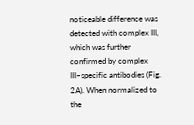noticeable difference was detected with complex III, which was further confirmed by complex III–specific antibodies (Fig. 2A). When normalized to the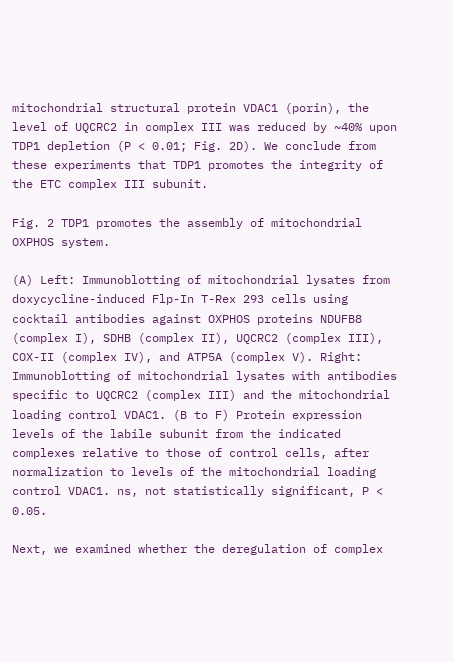mitochondrial structural protein VDAC1 (porin), the level of UQCRC2 in complex III was reduced by ~40% upon TDP1 depletion (P < 0.01; Fig. 2D). We conclude from these experiments that TDP1 promotes the integrity of the ETC complex III subunit.

Fig. 2 TDP1 promotes the assembly of mitochondrial OXPHOS system.

(A) Left: Immunoblotting of mitochondrial lysates from doxycycline-induced Flp-In T-Rex 293 cells using cocktail antibodies against OXPHOS proteins NDUFB8 (complex I), SDHB (complex II), UQCRC2 (complex III), COX-II (complex IV), and ATP5A (complex V). Right: Immunoblotting of mitochondrial lysates with antibodies specific to UQCRC2 (complex III) and the mitochondrial loading control VDAC1. (B to F) Protein expression levels of the labile subunit from the indicated complexes relative to those of control cells, after normalization to levels of the mitochondrial loading control VDAC1. ns, not statistically significant, P < 0.05.

Next, we examined whether the deregulation of complex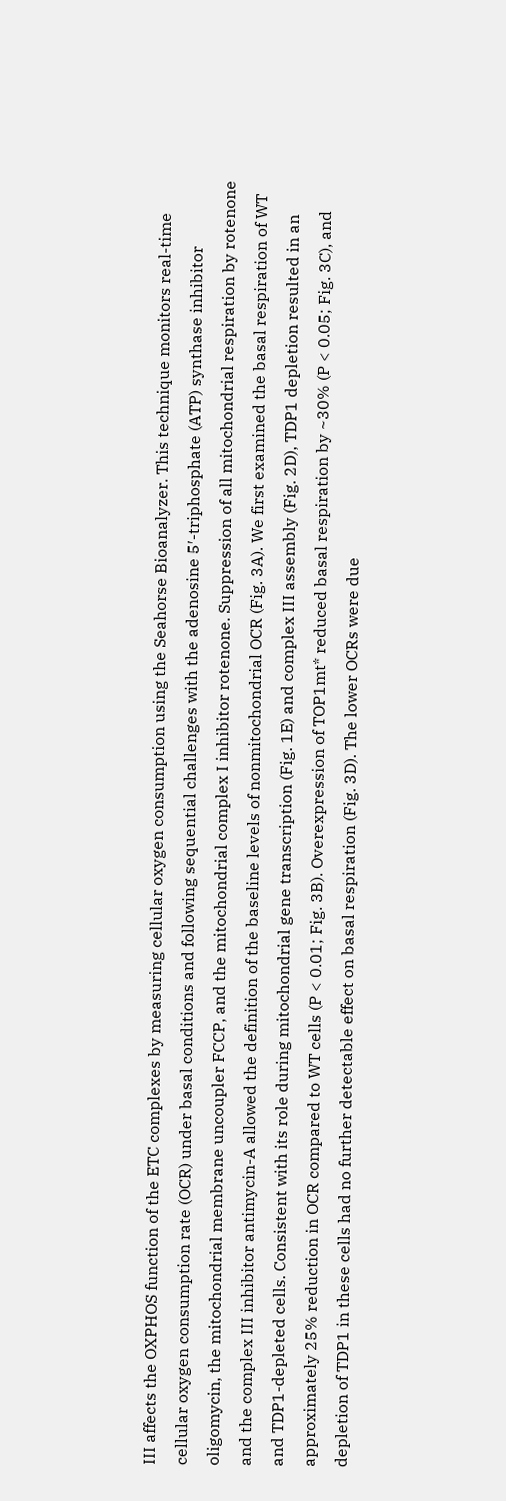III affects the OXPHOS function of the ETC complexes by measuring cellular oxygen consumption using the Seahorse Bioanalyzer. This technique monitors real-time cellular oxygen consumption rate (OCR) under basal conditions and following sequential challenges with the adenosine 5′-triphosphate (ATP) synthase inhibitor oligomycin, the mitochondrial membrane uncoupler FCCP, and the mitochondrial complex I inhibitor rotenone. Suppression of all mitochondrial respiration by rotenone and the complex III inhibitor antimycin-A allowed the definition of the baseline levels of nonmitochondrial OCR (Fig. 3A). We first examined the basal respiration of WT and TDP1-depleted cells. Consistent with its role during mitochondrial gene transcription (Fig. 1E) and complex III assembly (Fig. 2D), TDP1 depletion resulted in an approximately 25% reduction in OCR compared to WT cells (P < 0.01; Fig. 3B). Overexpression of TOP1mt* reduced basal respiration by ~30% (P < 0.05; Fig. 3C), and depletion of TDP1 in these cells had no further detectable effect on basal respiration (Fig. 3D). The lower OCRs were due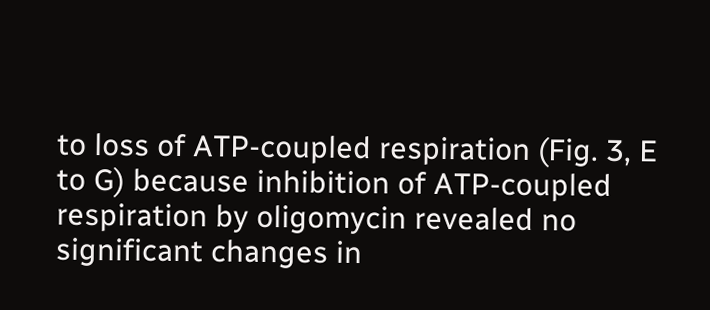to loss of ATP-coupled respiration (Fig. 3, E to G) because inhibition of ATP-coupled respiration by oligomycin revealed no significant changes in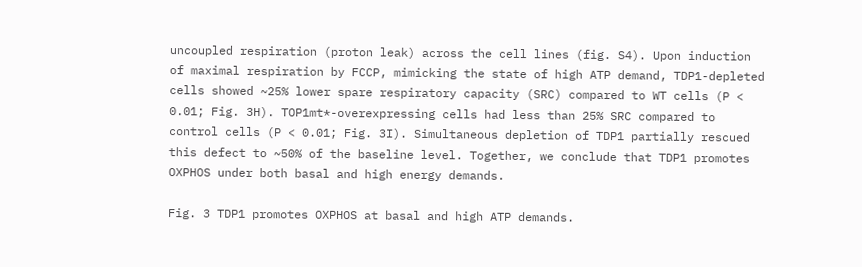uncoupled respiration (proton leak) across the cell lines (fig. S4). Upon induction of maximal respiration by FCCP, mimicking the state of high ATP demand, TDP1-depleted cells showed ~25% lower spare respiratory capacity (SRC) compared to WT cells (P < 0.01; Fig. 3H). TOP1mt*-overexpressing cells had less than 25% SRC compared to control cells (P < 0.01; Fig. 3I). Simultaneous depletion of TDP1 partially rescued this defect to ~50% of the baseline level. Together, we conclude that TDP1 promotes OXPHOS under both basal and high energy demands.

Fig. 3 TDP1 promotes OXPHOS at basal and high ATP demands.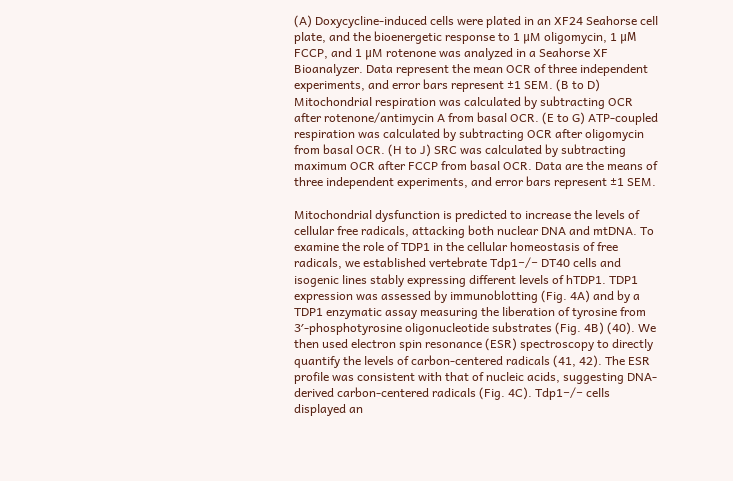(A) Doxycycline-induced cells were plated in an XF24 Seahorse cell plate, and the bioenergetic response to 1 μM oligomycin, 1 μM FCCP, and 1 μM rotenone was analyzed in a Seahorse XF Bioanalyzer. Data represent the mean OCR of three independent experiments, and error bars represent ±1 SEM. (B to D) Mitochondrial respiration was calculated by subtracting OCR after rotenone/antimycin A from basal OCR. (E to G) ATP-coupled respiration was calculated by subtracting OCR after oligomycin from basal OCR. (H to J) SRC was calculated by subtracting maximum OCR after FCCP from basal OCR. Data are the means of three independent experiments, and error bars represent ±1 SEM.

Mitochondrial dysfunction is predicted to increase the levels of cellular free radicals, attacking both nuclear DNA and mtDNA. To examine the role of TDP1 in the cellular homeostasis of free radicals, we established vertebrate Tdp1−/− DT40 cells and isogenic lines stably expressing different levels of hTDP1. TDP1 expression was assessed by immunoblotting (Fig. 4A) and by a TDP1 enzymatic assay measuring the liberation of tyrosine from 3′-phosphotyrosine oligonucleotide substrates (Fig. 4B) (40). We then used electron spin resonance (ESR) spectroscopy to directly quantify the levels of carbon-centered radicals (41, 42). The ESR profile was consistent with that of nucleic acids, suggesting DNA-derived carbon-centered radicals (Fig. 4C). Tdp1−/− cells displayed an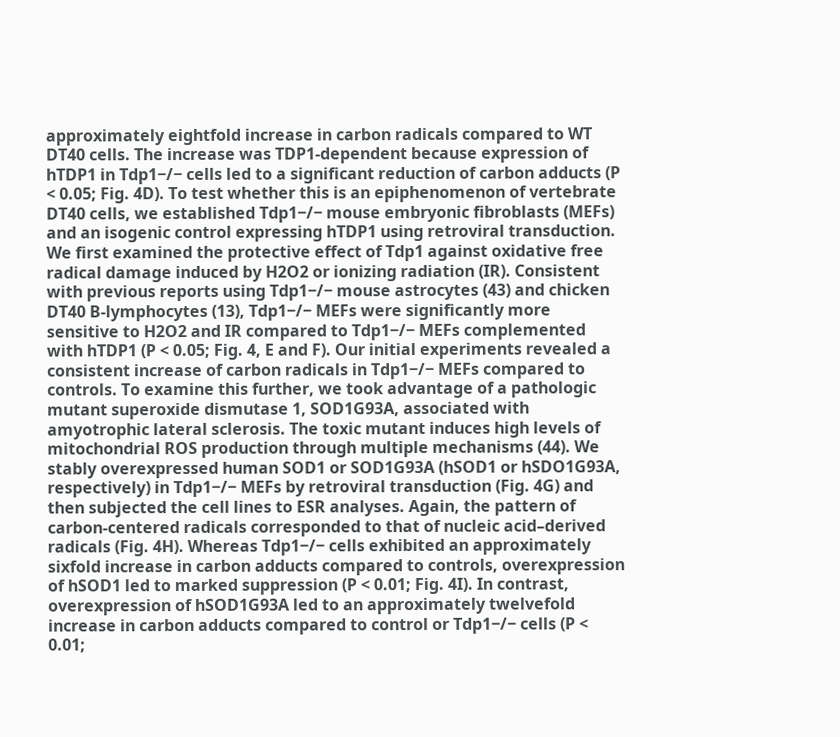approximately eightfold increase in carbon radicals compared to WT DT40 cells. The increase was TDP1-dependent because expression of hTDP1 in Tdp1−/− cells led to a significant reduction of carbon adducts (P < 0.05; Fig. 4D). To test whether this is an epiphenomenon of vertebrate DT40 cells, we established Tdp1−/− mouse embryonic fibroblasts (MEFs) and an isogenic control expressing hTDP1 using retroviral transduction. We first examined the protective effect of Tdp1 against oxidative free radical damage induced by H2O2 or ionizing radiation (IR). Consistent with previous reports using Tdp1−/− mouse astrocytes (43) and chicken DT40 B-lymphocytes (13), Tdp1−/− MEFs were significantly more sensitive to H2O2 and IR compared to Tdp1−/− MEFs complemented with hTDP1 (P < 0.05; Fig. 4, E and F). Our initial experiments revealed a consistent increase of carbon radicals in Tdp1−/− MEFs compared to controls. To examine this further, we took advantage of a pathologic mutant superoxide dismutase 1, SOD1G93A, associated with amyotrophic lateral sclerosis. The toxic mutant induces high levels of mitochondrial ROS production through multiple mechanisms (44). We stably overexpressed human SOD1 or SOD1G93A (hSOD1 or hSDO1G93A, respectively) in Tdp1−/− MEFs by retroviral transduction (Fig. 4G) and then subjected the cell lines to ESR analyses. Again, the pattern of carbon-centered radicals corresponded to that of nucleic acid–derived radicals (Fig. 4H). Whereas Tdp1−/− cells exhibited an approximately sixfold increase in carbon adducts compared to controls, overexpression of hSOD1 led to marked suppression (P < 0.01; Fig. 4I). In contrast, overexpression of hSOD1G93A led to an approximately twelvefold increase in carbon adducts compared to control or Tdp1−/− cells (P < 0.01;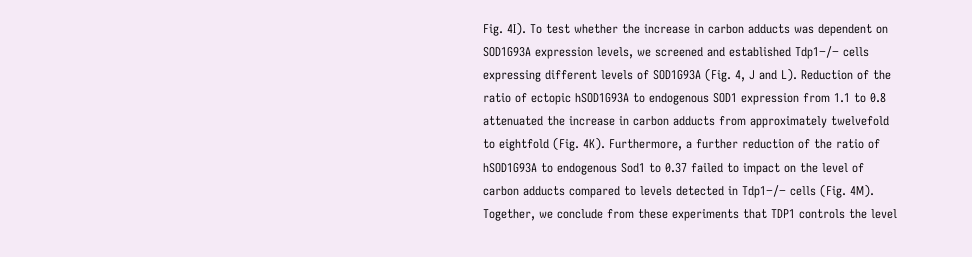Fig. 4I). To test whether the increase in carbon adducts was dependent on SOD1G93A expression levels, we screened and established Tdp1−/− cells expressing different levels of SOD1G93A (Fig. 4, J and L). Reduction of the ratio of ectopic hSOD1G93A to endogenous SOD1 expression from 1.1 to 0.8 attenuated the increase in carbon adducts from approximately twelvefold to eightfold (Fig. 4K). Furthermore, a further reduction of the ratio of hSOD1G93A to endogenous Sod1 to 0.37 failed to impact on the level of carbon adducts compared to levels detected in Tdp1−/− cells (Fig. 4M). Together, we conclude from these experiments that TDP1 controls the level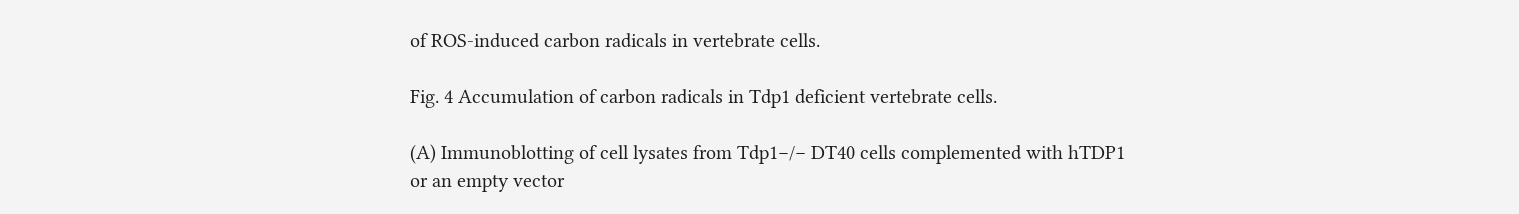of ROS-induced carbon radicals in vertebrate cells.

Fig. 4 Accumulation of carbon radicals in Tdp1 deficient vertebrate cells.

(A) Immunoblotting of cell lysates from Tdp1−/− DT40 cells complemented with hTDP1 or an empty vector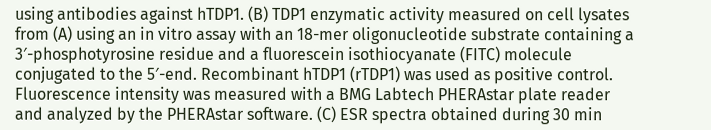using antibodies against hTDP1. (B) TDP1 enzymatic activity measured on cell lysates from (A) using an in vitro assay with an 18-mer oligonucleotide substrate containing a 3′-phosphotyrosine residue and a fluorescein isothiocyanate (FITC) molecule conjugated to the 5′-end. Recombinant hTDP1 (rTDP1) was used as positive control. Fluorescence intensity was measured with a BMG Labtech PHERAstar plate reader and analyzed by the PHERAstar software. (C) ESR spectra obtained during 30 min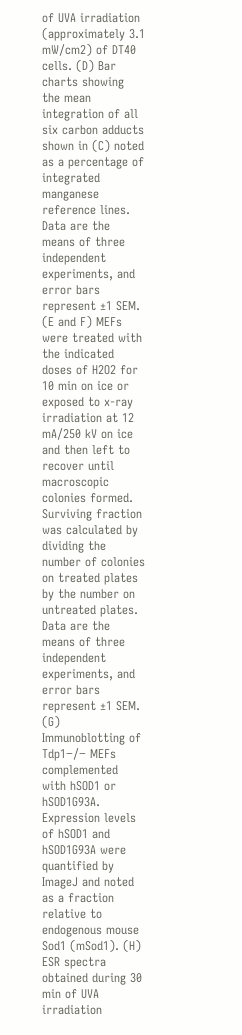of UVA irradiation (approximately 3.1 mW/cm2) of DT40 cells. (D) Bar charts showing the mean integration of all six carbon adducts shown in (C) noted as a percentage of integrated manganese reference lines. Data are the means of three independent experiments, and error bars represent ±1 SEM. (E and F) MEFs were treated with the indicated doses of H2O2 for 10 min on ice or exposed to x-ray irradiation at 12 mA/250 kV on ice and then left to recover until macroscopic colonies formed. Surviving fraction was calculated by dividing the number of colonies on treated plates by the number on untreated plates. Data are the means of three independent experiments, and error bars represent ±1 SEM. (G) Immunoblotting of Tdp1−/− MEFs complemented with hSOD1 or hSOD1G93A. Expression levels of hSOD1 and hSOD1G93A were quantified by ImageJ and noted as a fraction relative to endogenous mouse Sod1 (mSod1). (H) ESR spectra obtained during 30 min of UVA irradiation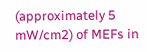(approximately 5 mW/cm2) of MEFs in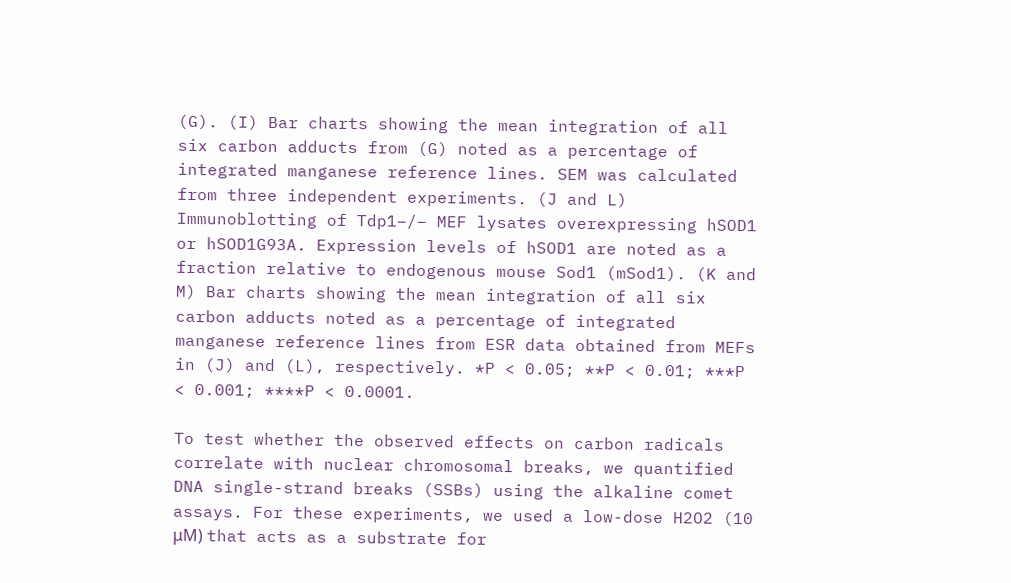(G). (I) Bar charts showing the mean integration of all six carbon adducts from (G) noted as a percentage of integrated manganese reference lines. SEM was calculated from three independent experiments. (J and L) Immunoblotting of Tdp1−/− MEF lysates overexpressing hSOD1 or hSOD1G93A. Expression levels of hSOD1 are noted as a fraction relative to endogenous mouse Sod1 (mSod1). (K and M) Bar charts showing the mean integration of all six carbon adducts noted as a percentage of integrated manganese reference lines from ESR data obtained from MEFs in (J) and (L), respectively. *P < 0.05; **P < 0.01; ***P < 0.001; ****P < 0.0001.

To test whether the observed effects on carbon radicals correlate with nuclear chromosomal breaks, we quantified DNA single-strand breaks (SSBs) using the alkaline comet assays. For these experiments, we used a low-dose H2O2 (10 μM) that acts as a substrate for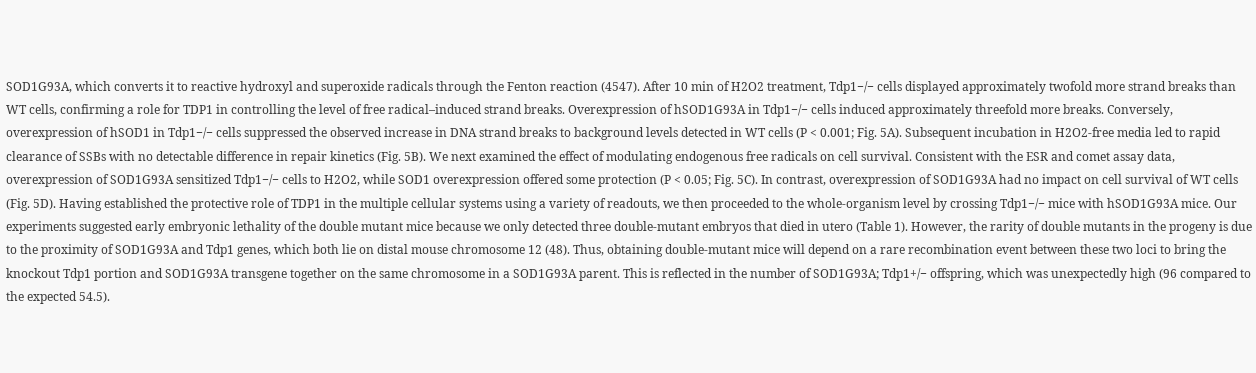SOD1G93A, which converts it to reactive hydroxyl and superoxide radicals through the Fenton reaction (4547). After 10 min of H2O2 treatment, Tdp1−/− cells displayed approximately twofold more strand breaks than WT cells, confirming a role for TDP1 in controlling the level of free radical–induced strand breaks. Overexpression of hSOD1G93A in Tdp1−/− cells induced approximately threefold more breaks. Conversely, overexpression of hSOD1 in Tdp1−/− cells suppressed the observed increase in DNA strand breaks to background levels detected in WT cells (P < 0.001; Fig. 5A). Subsequent incubation in H2O2-free media led to rapid clearance of SSBs with no detectable difference in repair kinetics (Fig. 5B). We next examined the effect of modulating endogenous free radicals on cell survival. Consistent with the ESR and comet assay data, overexpression of SOD1G93A sensitized Tdp1−/− cells to H2O2, while SOD1 overexpression offered some protection (P < 0.05; Fig. 5C). In contrast, overexpression of SOD1G93A had no impact on cell survival of WT cells (Fig. 5D). Having established the protective role of TDP1 in the multiple cellular systems using a variety of readouts, we then proceeded to the whole-organism level by crossing Tdp1−/− mice with hSOD1G93A mice. Our experiments suggested early embryonic lethality of the double mutant mice because we only detected three double-mutant embryos that died in utero (Table 1). However, the rarity of double mutants in the progeny is due to the proximity of SOD1G93A and Tdp1 genes, which both lie on distal mouse chromosome 12 (48). Thus, obtaining double-mutant mice will depend on a rare recombination event between these two loci to bring the knockout Tdp1 portion and SOD1G93A transgene together on the same chromosome in a SOD1G93A parent. This is reflected in the number of SOD1G93A; Tdp1+/− offspring, which was unexpectedly high (96 compared to the expected 54.5).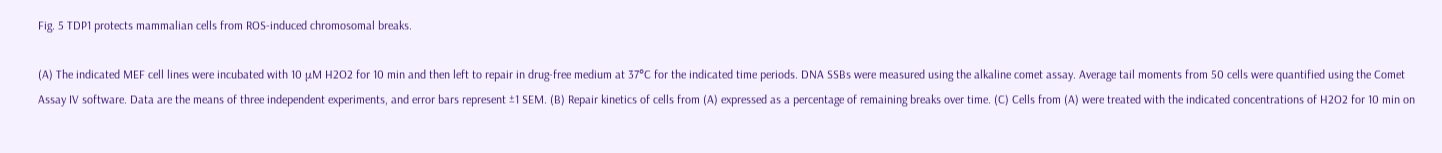Fig. 5 TDP1 protects mammalian cells from ROS-induced chromosomal breaks.

(A) The indicated MEF cell lines were incubated with 10 μM H2O2 for 10 min and then left to repair in drug-free medium at 37°C for the indicated time periods. DNA SSBs were measured using the alkaline comet assay. Average tail moments from 50 cells were quantified using the Comet Assay IV software. Data are the means of three independent experiments, and error bars represent ±1 SEM. (B) Repair kinetics of cells from (A) expressed as a percentage of remaining breaks over time. (C) Cells from (A) were treated with the indicated concentrations of H2O2 for 10 min on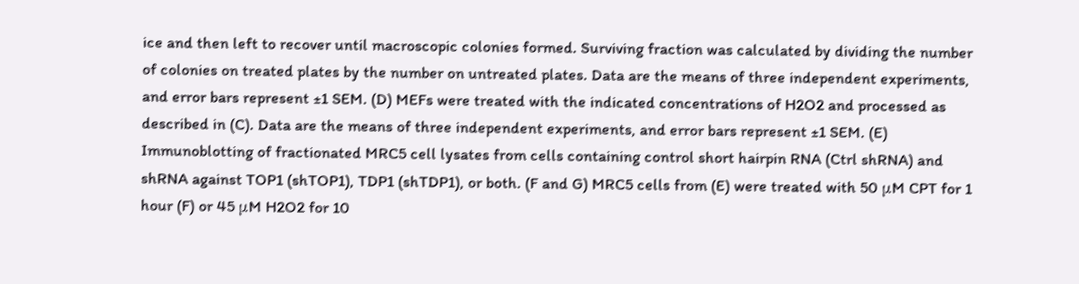ice and then left to recover until macroscopic colonies formed. Surviving fraction was calculated by dividing the number of colonies on treated plates by the number on untreated plates. Data are the means of three independent experiments, and error bars represent ±1 SEM. (D) MEFs were treated with the indicated concentrations of H2O2 and processed as described in (C). Data are the means of three independent experiments, and error bars represent ±1 SEM. (E) Immunoblotting of fractionated MRC5 cell lysates from cells containing control short hairpin RNA (Ctrl shRNA) and shRNA against TOP1 (shTOP1), TDP1 (shTDP1), or both. (F and G) MRC5 cells from (E) were treated with 50 μM CPT for 1 hour (F) or 45 μM H2O2 for 10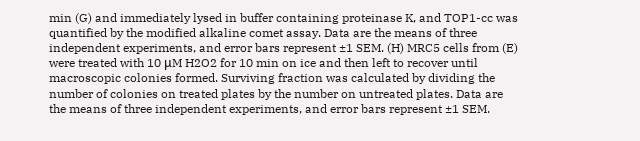min (G) and immediately lysed in buffer containing proteinase K, and TOP1-cc was quantified by the modified alkaline comet assay. Data are the means of three independent experiments, and error bars represent ±1 SEM. (H) MRC5 cells from (E) were treated with 10 μM H2O2 for 10 min on ice and then left to recover until macroscopic colonies formed. Surviving fraction was calculated by dividing the number of colonies on treated plates by the number on untreated plates. Data are the means of three independent experiments, and error bars represent ±1 SEM.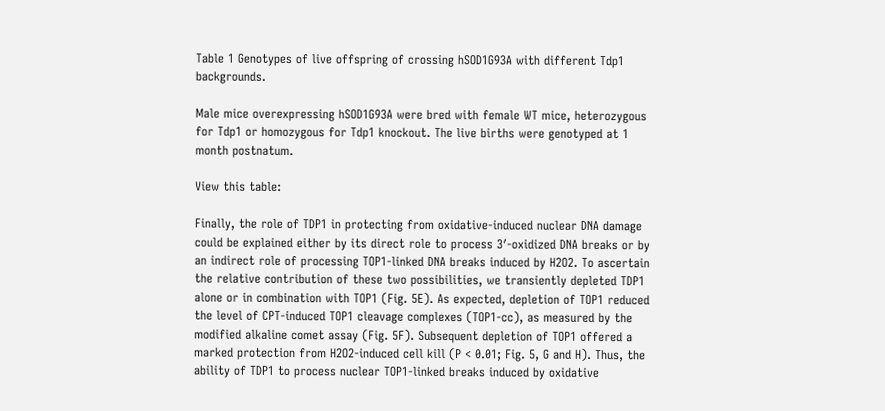Table 1 Genotypes of live offspring of crossing hSOD1G93A with different Tdp1 backgrounds.

Male mice overexpressing hSOD1G93A were bred with female WT mice, heterozygous for Tdp1 or homozygous for Tdp1 knockout. The live births were genotyped at 1 month postnatum.

View this table:

Finally, the role of TDP1 in protecting from oxidative-induced nuclear DNA damage could be explained either by its direct role to process 3′-oxidized DNA breaks or by an indirect role of processing TOP1-linked DNA breaks induced by H2O2. To ascertain the relative contribution of these two possibilities, we transiently depleted TDP1 alone or in combination with TOP1 (Fig. 5E). As expected, depletion of TOP1 reduced the level of CPT-induced TOP1 cleavage complexes (TOP1-cc), as measured by the modified alkaline comet assay (Fig. 5F). Subsequent depletion of TOP1 offered a marked protection from H2O2-induced cell kill (P < 0.01; Fig. 5, G and H). Thus, the ability of TDP1 to process nuclear TOP1-linked breaks induced by oxidative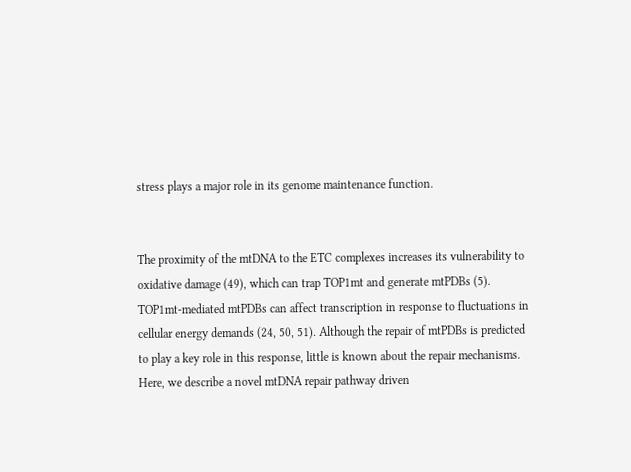stress plays a major role in its genome maintenance function.


The proximity of the mtDNA to the ETC complexes increases its vulnerability to oxidative damage (49), which can trap TOP1mt and generate mtPDBs (5). TOP1mt-mediated mtPDBs can affect transcription in response to fluctuations in cellular energy demands (24, 50, 51). Although the repair of mtPDBs is predicted to play a key role in this response, little is known about the repair mechanisms. Here, we describe a novel mtDNA repair pathway driven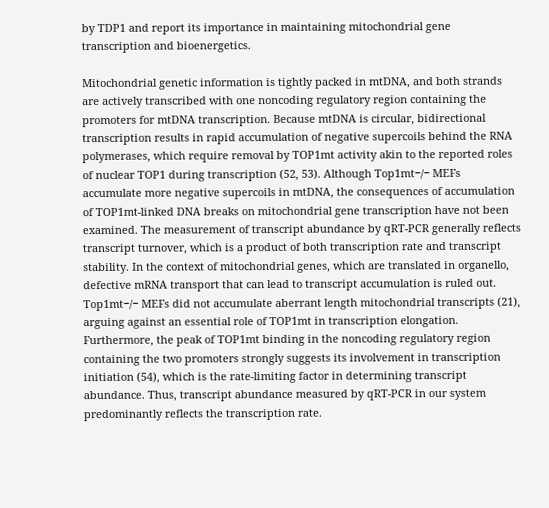by TDP1 and report its importance in maintaining mitochondrial gene transcription and bioenergetics.

Mitochondrial genetic information is tightly packed in mtDNA, and both strands are actively transcribed with one noncoding regulatory region containing the promoters for mtDNA transcription. Because mtDNA is circular, bidirectional transcription results in rapid accumulation of negative supercoils behind the RNA polymerases, which require removal by TOP1mt activity akin to the reported roles of nuclear TOP1 during transcription (52, 53). Although Top1mt−/− MEFs accumulate more negative supercoils in mtDNA, the consequences of accumulation of TOP1mt-linked DNA breaks on mitochondrial gene transcription have not been examined. The measurement of transcript abundance by qRT-PCR generally reflects transcript turnover, which is a product of both transcription rate and transcript stability. In the context of mitochondrial genes, which are translated in organello, defective mRNA transport that can lead to transcript accumulation is ruled out. Top1mt−/− MEFs did not accumulate aberrant length mitochondrial transcripts (21), arguing against an essential role of TOP1mt in transcription elongation. Furthermore, the peak of TOP1mt binding in the noncoding regulatory region containing the two promoters strongly suggests its involvement in transcription initiation (54), which is the rate-limiting factor in determining transcript abundance. Thus, transcript abundance measured by qRT-PCR in our system predominantly reflects the transcription rate.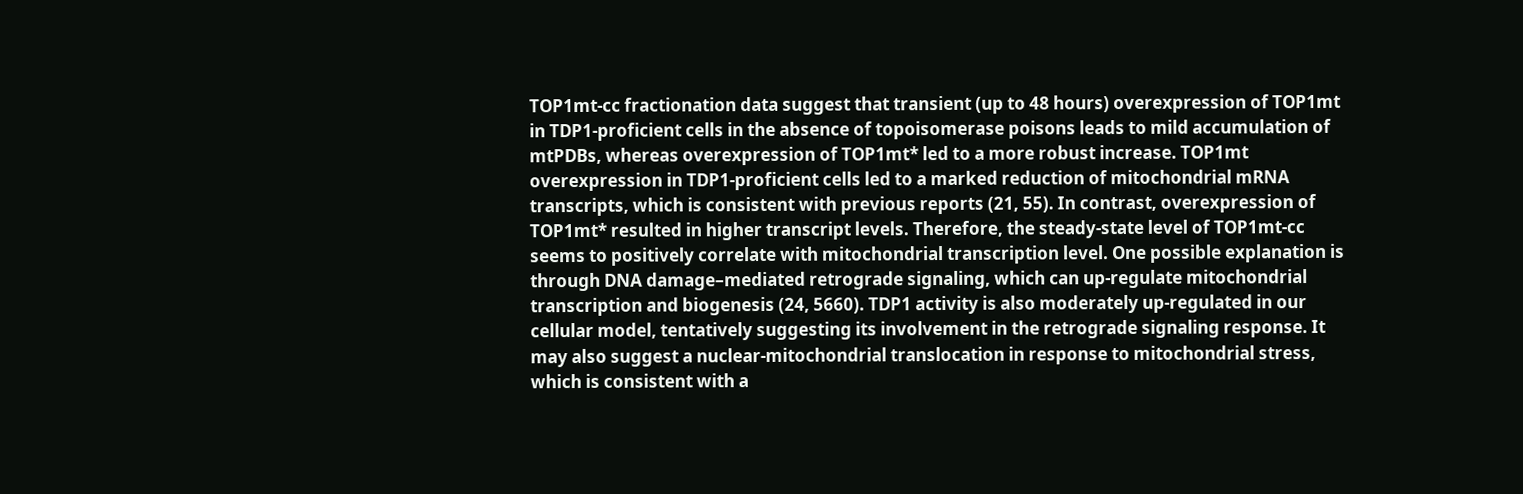TOP1mt-cc fractionation data suggest that transient (up to 48 hours) overexpression of TOP1mt in TDP1-proficient cells in the absence of topoisomerase poisons leads to mild accumulation of mtPDBs, whereas overexpression of TOP1mt* led to a more robust increase. TOP1mt overexpression in TDP1-proficient cells led to a marked reduction of mitochondrial mRNA transcripts, which is consistent with previous reports (21, 55). In contrast, overexpression of TOP1mt* resulted in higher transcript levels. Therefore, the steady-state level of TOP1mt-cc seems to positively correlate with mitochondrial transcription level. One possible explanation is through DNA damage–mediated retrograde signaling, which can up-regulate mitochondrial transcription and biogenesis (24, 5660). TDP1 activity is also moderately up-regulated in our cellular model, tentatively suggesting its involvement in the retrograde signaling response. It may also suggest a nuclear-mitochondrial translocation in response to mitochondrial stress, which is consistent with a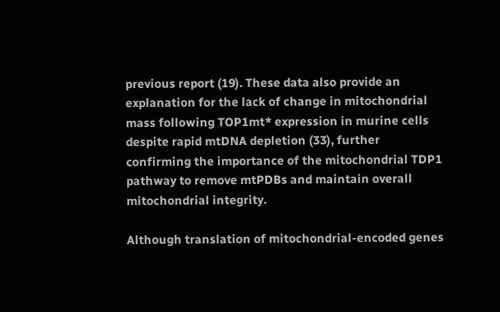previous report (19). These data also provide an explanation for the lack of change in mitochondrial mass following TOP1mt* expression in murine cells despite rapid mtDNA depletion (33), further confirming the importance of the mitochondrial TDP1 pathway to remove mtPDBs and maintain overall mitochondrial integrity.

Although translation of mitochondrial-encoded genes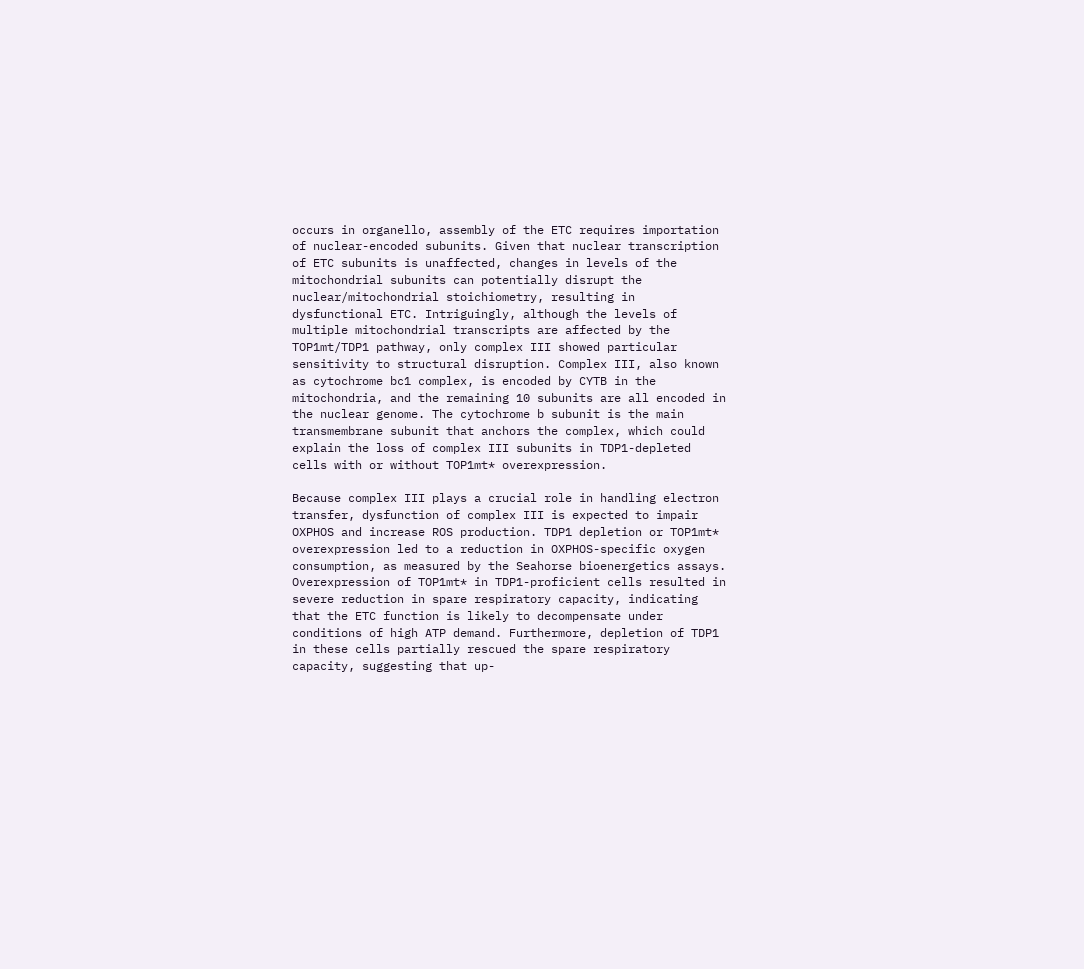occurs in organello, assembly of the ETC requires importation of nuclear-encoded subunits. Given that nuclear transcription of ETC subunits is unaffected, changes in levels of the mitochondrial subunits can potentially disrupt the nuclear/mitochondrial stoichiometry, resulting in dysfunctional ETC. Intriguingly, although the levels of multiple mitochondrial transcripts are affected by the TOP1mt/TDP1 pathway, only complex III showed particular sensitivity to structural disruption. Complex III, also known as cytochrome bc1 complex, is encoded by CYTB in the mitochondria, and the remaining 10 subunits are all encoded in the nuclear genome. The cytochrome b subunit is the main transmembrane subunit that anchors the complex, which could explain the loss of complex III subunits in TDP1-depleted cells with or without TOP1mt* overexpression.

Because complex III plays a crucial role in handling electron transfer, dysfunction of complex III is expected to impair OXPHOS and increase ROS production. TDP1 depletion or TOP1mt* overexpression led to a reduction in OXPHOS-specific oxygen consumption, as measured by the Seahorse bioenergetics assays. Overexpression of TOP1mt* in TDP1-proficient cells resulted in severe reduction in spare respiratory capacity, indicating that the ETC function is likely to decompensate under conditions of high ATP demand. Furthermore, depletion of TDP1 in these cells partially rescued the spare respiratory capacity, suggesting that up-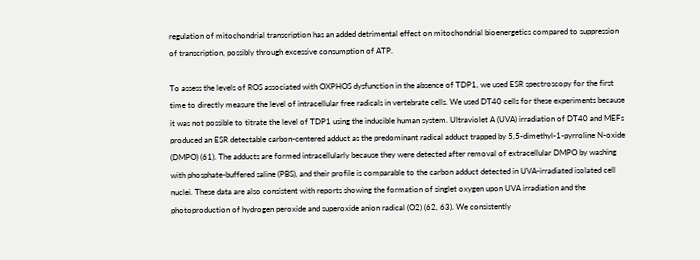regulation of mitochondrial transcription has an added detrimental effect on mitochondrial bioenergetics compared to suppression of transcription, possibly through excessive consumption of ATP.

To assess the levels of ROS associated with OXPHOS dysfunction in the absence of TDP1, we used ESR spectroscopy for the first time to directly measure the level of intracellular free radicals in vertebrate cells. We used DT40 cells for these experiments because it was not possible to titrate the level of TDP1 using the inducible human system. Ultraviolet A (UVA) irradiation of DT40 and MEFs produced an ESR detectable carbon-centered adduct as the predominant radical adduct trapped by 5,5-dimethyl-1-pyrroline N-oxide (DMPO) (61). The adducts are formed intracellularly because they were detected after removal of extracellular DMPO by washing with phosphate-buffered saline (PBS), and their profile is comparable to the carbon adduct detected in UVA-irradiated isolated cell nuclei. These data are also consistent with reports showing the formation of singlet oxygen upon UVA irradiation and the photoproduction of hydrogen peroxide and superoxide anion radical (O2) (62, 63). We consistently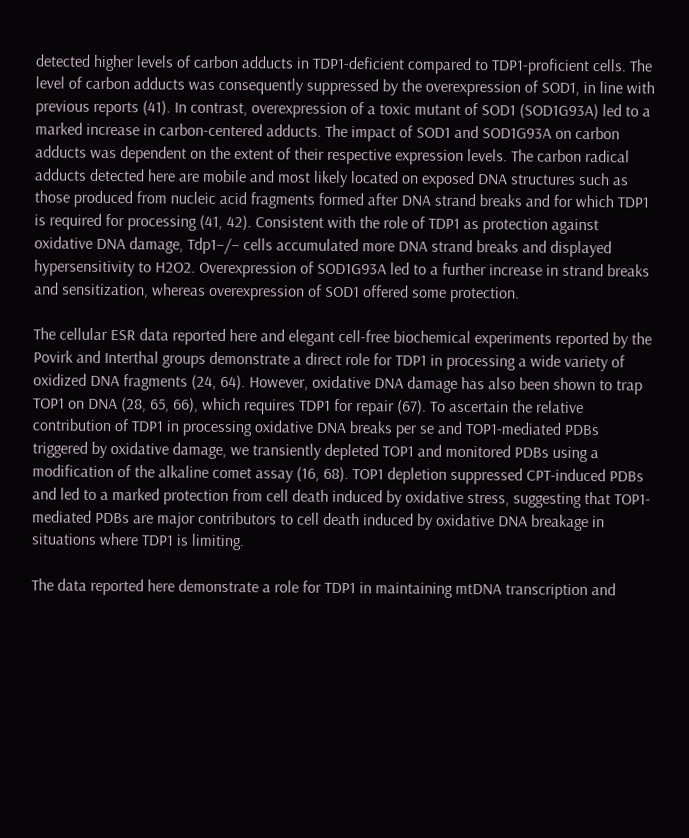detected higher levels of carbon adducts in TDP1-deficient compared to TDP1-proficient cells. The level of carbon adducts was consequently suppressed by the overexpression of SOD1, in line with previous reports (41). In contrast, overexpression of a toxic mutant of SOD1 (SOD1G93A) led to a marked increase in carbon-centered adducts. The impact of SOD1 and SOD1G93A on carbon adducts was dependent on the extent of their respective expression levels. The carbon radical adducts detected here are mobile and most likely located on exposed DNA structures such as those produced from nucleic acid fragments formed after DNA strand breaks and for which TDP1 is required for processing (41, 42). Consistent with the role of TDP1 as protection against oxidative DNA damage, Tdp1−/− cells accumulated more DNA strand breaks and displayed hypersensitivity to H2O2. Overexpression of SOD1G93A led to a further increase in strand breaks and sensitization, whereas overexpression of SOD1 offered some protection.

The cellular ESR data reported here and elegant cell-free biochemical experiments reported by the Povirk and Interthal groups demonstrate a direct role for TDP1 in processing a wide variety of oxidized DNA fragments (24, 64). However, oxidative DNA damage has also been shown to trap TOP1 on DNA (28, 65, 66), which requires TDP1 for repair (67). To ascertain the relative contribution of TDP1 in processing oxidative DNA breaks per se and TOP1-mediated PDBs triggered by oxidative damage, we transiently depleted TOP1 and monitored PDBs using a modification of the alkaline comet assay (16, 68). TOP1 depletion suppressed CPT-induced PDBs and led to a marked protection from cell death induced by oxidative stress, suggesting that TOP1-mediated PDBs are major contributors to cell death induced by oxidative DNA breakage in situations where TDP1 is limiting.

The data reported here demonstrate a role for TDP1 in maintaining mtDNA transcription and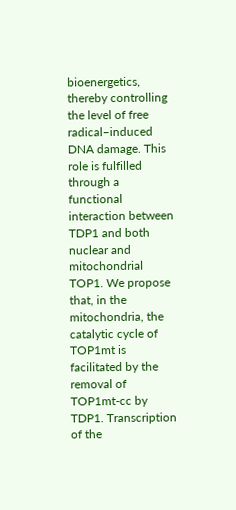bioenergetics, thereby controlling the level of free radical–induced DNA damage. This role is fulfilled through a functional interaction between TDP1 and both nuclear and mitochondrial TOP1. We propose that, in the mitochondria, the catalytic cycle of TOP1mt is facilitated by the removal of TOP1mt-cc by TDP1. Transcription of the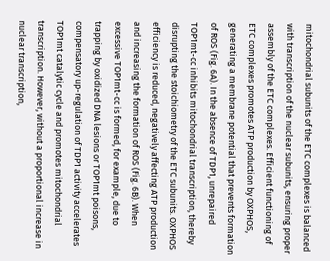mitochondrial subunits of the ETC complexes is balanced with transcription of the nuclear subunits, ensuring proper assembly of the ETC complexes. Efficient functioning of ETC complexes promotes ATP production by OXPHOS, generating a membrane potential that prevents formation of ROS (Fig. 6A). In the absence of TDP1, unrepaired TOP1mt-cc inhibits mitochondrial transcription, thereby disrupting the stoichiometry of the ETC subunits. OXPHOS efficiency is reduced, negatively affecting ATP production and increasing the formation of ROS (Fig. 6B). When excessive TOP1mt-cc is formed, for example, due to trapping by oxidized DNA lesions or TOP1mt poisons, compensatory up-regulation of TDP1 activity accelerates TOP1mt catalytic cycle and promotes mitochondrial transcription. However, without a proportional increase in nuclear transcription,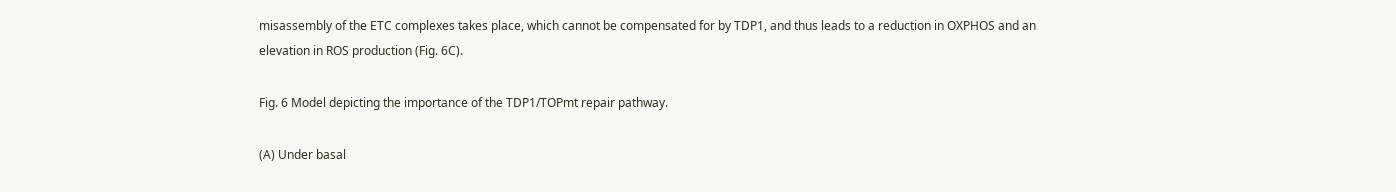misassembly of the ETC complexes takes place, which cannot be compensated for by TDP1, and thus leads to a reduction in OXPHOS and an elevation in ROS production (Fig. 6C).

Fig. 6 Model depicting the importance of the TDP1/TOPmt repair pathway.

(A) Under basal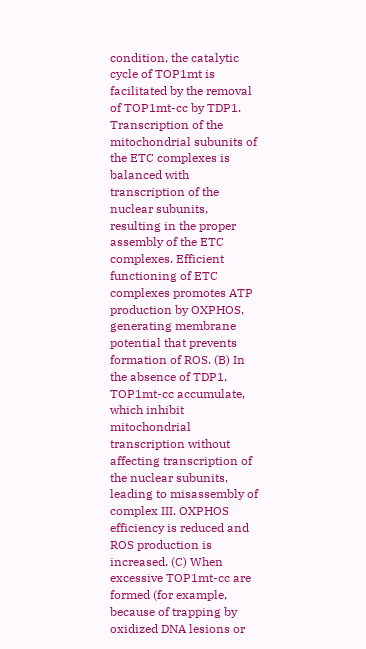condition, the catalytic cycle of TOP1mt is facilitated by the removal of TOP1mt-cc by TDP1. Transcription of the mitochondrial subunits of the ETC complexes is balanced with transcription of the nuclear subunits, resulting in the proper assembly of the ETC complexes. Efficient functioning of ETC complexes promotes ATP production by OXPHOS, generating membrane potential that prevents formation of ROS. (B) In the absence of TDP1, TOP1mt-cc accumulate, which inhibit mitochondrial transcription without affecting transcription of the nuclear subunits, leading to misassembly of complex III. OXPHOS efficiency is reduced and ROS production is increased. (C) When excessive TOP1mt-cc are formed (for example, because of trapping by oxidized DNA lesions or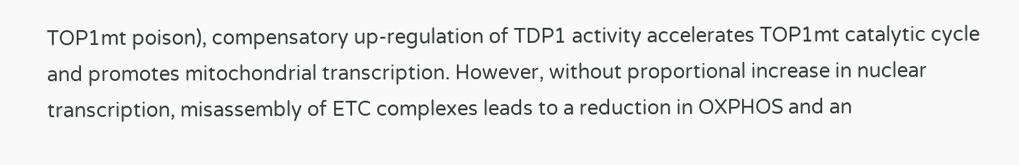TOP1mt poison), compensatory up-regulation of TDP1 activity accelerates TOP1mt catalytic cycle and promotes mitochondrial transcription. However, without proportional increase in nuclear transcription, misassembly of ETC complexes leads to a reduction in OXPHOS and an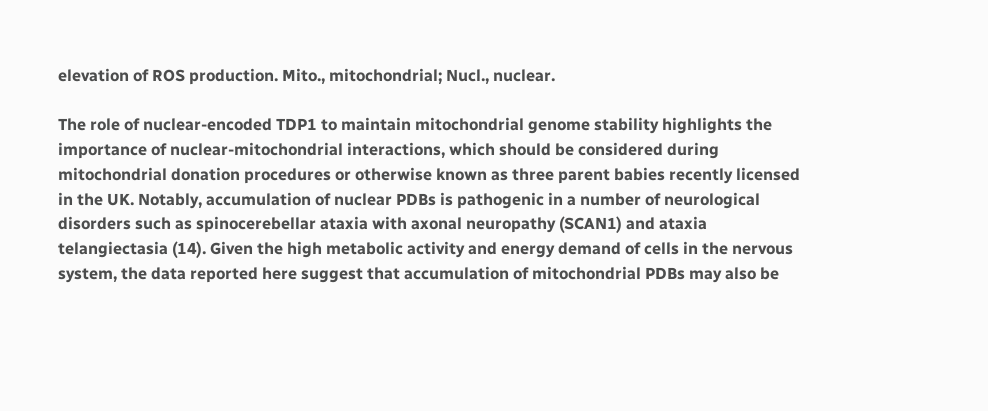elevation of ROS production. Mito., mitochondrial; Nucl., nuclear.

The role of nuclear-encoded TDP1 to maintain mitochondrial genome stability highlights the importance of nuclear-mitochondrial interactions, which should be considered during mitochondrial donation procedures or otherwise known as three parent babies recently licensed in the UK. Notably, accumulation of nuclear PDBs is pathogenic in a number of neurological disorders such as spinocerebellar ataxia with axonal neuropathy (SCAN1) and ataxia telangiectasia (14). Given the high metabolic activity and energy demand of cells in the nervous system, the data reported here suggest that accumulation of mitochondrial PDBs may also be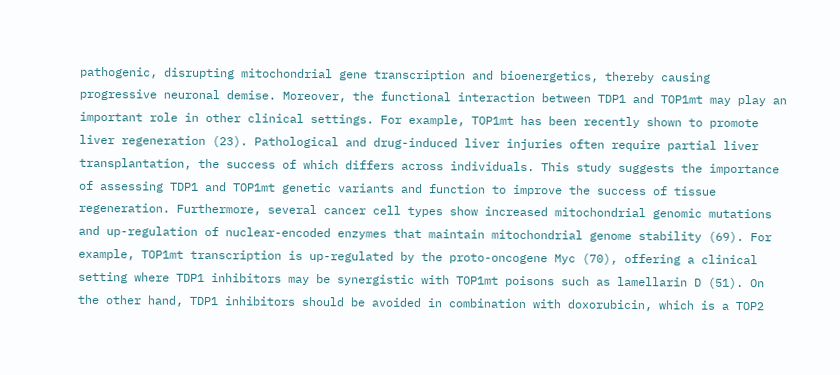pathogenic, disrupting mitochondrial gene transcription and bioenergetics, thereby causing progressive neuronal demise. Moreover, the functional interaction between TDP1 and TOP1mt may play an important role in other clinical settings. For example, TOP1mt has been recently shown to promote liver regeneration (23). Pathological and drug-induced liver injuries often require partial liver transplantation, the success of which differs across individuals. This study suggests the importance of assessing TDP1 and TOP1mt genetic variants and function to improve the success of tissue regeneration. Furthermore, several cancer cell types show increased mitochondrial genomic mutations and up-regulation of nuclear-encoded enzymes that maintain mitochondrial genome stability (69). For example, TOP1mt transcription is up-regulated by the proto-oncogene Myc (70), offering a clinical setting where TDP1 inhibitors may be synergistic with TOP1mt poisons such as lamellarin D (51). On the other hand, TDP1 inhibitors should be avoided in combination with doxorubicin, which is a TOP2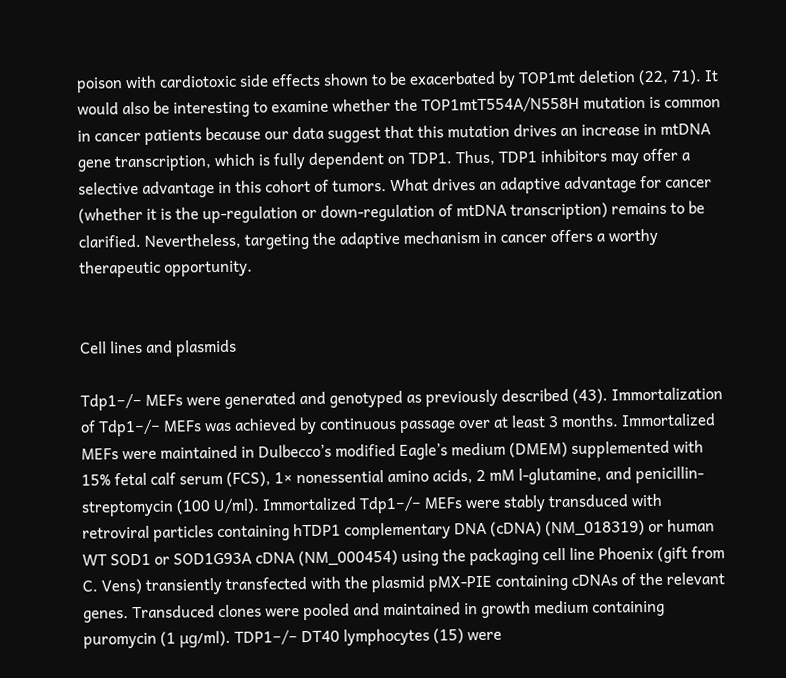poison with cardiotoxic side effects shown to be exacerbated by TOP1mt deletion (22, 71). It would also be interesting to examine whether the TOP1mtT554A/N558H mutation is common in cancer patients because our data suggest that this mutation drives an increase in mtDNA gene transcription, which is fully dependent on TDP1. Thus, TDP1 inhibitors may offer a selective advantage in this cohort of tumors. What drives an adaptive advantage for cancer (whether it is the up-regulation or down-regulation of mtDNA transcription) remains to be clarified. Nevertheless, targeting the adaptive mechanism in cancer offers a worthy therapeutic opportunity.


Cell lines and plasmids

Tdp1−/− MEFs were generated and genotyped as previously described (43). Immortalization of Tdp1−/− MEFs was achieved by continuous passage over at least 3 months. Immortalized MEFs were maintained in Dulbecco’s modified Eagle’s medium (DMEM) supplemented with 15% fetal calf serum (FCS), 1× nonessential amino acids, 2 mM l-glutamine, and penicillin-streptomycin (100 U/ml). Immortalized Tdp1−/− MEFs were stably transduced with retroviral particles containing hTDP1 complementary DNA (cDNA) (NM_018319) or human WT SOD1 or SOD1G93A cDNA (NM_000454) using the packaging cell line Phoenix (gift from C. Vens) transiently transfected with the plasmid pMX-PIE containing cDNAs of the relevant genes. Transduced clones were pooled and maintained in growth medium containing puromycin (1 μg/ml). TDP1−/− DT40 lymphocytes (15) were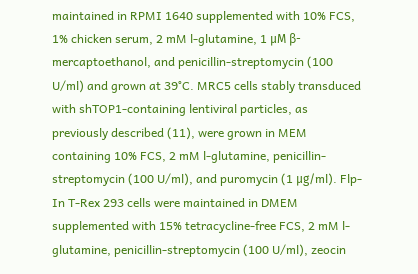maintained in RPMI 1640 supplemented with 10% FCS, 1% chicken serum, 2 mM l-glutamine, 1 μM β-mercaptoethanol, and penicillin-streptomycin (100 U/ml) and grown at 39°C. MRC5 cells stably transduced with shTOP1-containing lentiviral particles, as previously described (11), were grown in MEM containing 10% FCS, 2 mM l-glutamine, penicillin-streptomycin (100 U/ml), and puromycin (1 μg/ml). Flp-In T-Rex 293 cells were maintained in DMEM supplemented with 15% tetracycline-free FCS, 2 mM l-glutamine, penicillin-streptomycin (100 U/ml), zeocin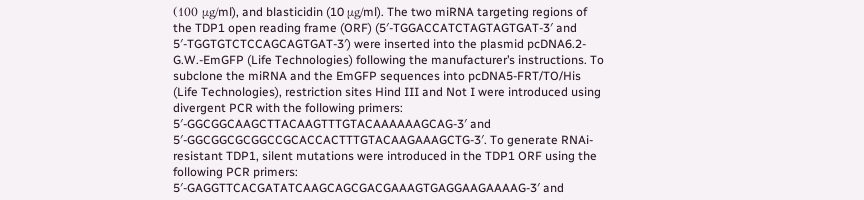(100 μg/ml), and blasticidin (10 μg/ml). The two miRNA targeting regions of the TDP1 open reading frame (ORF) (5′-TGGACCATCTAGTAGTGAT-3′ and 5′-TGGTGTCTCCAGCAGTGAT-3′) were inserted into the plasmid pcDNA6.2-G.W.-EmGFP (Life Technologies) following the manufacturer’s instructions. To subclone the miRNA and the EmGFP sequences into pcDNA5-FRT/TO/His (Life Technologies), restriction sites Hind III and Not I were introduced using divergent PCR with the following primers: 5′-GGCGGCAAGCTTACAAGTTTGTACAAAAAAGCAG-3′ and 5′-GGCGGCGCGGCCGCACCACTTTGTACAAGAAAGCTG-3′. To generate RNAi-resistant TDP1, silent mutations were introduced in the TDP1 ORF using the following PCR primers: 5′-GAGGTTCACGATATCAAGCAGCGACGAAAGTGAGGAAGAAAAG-3′ and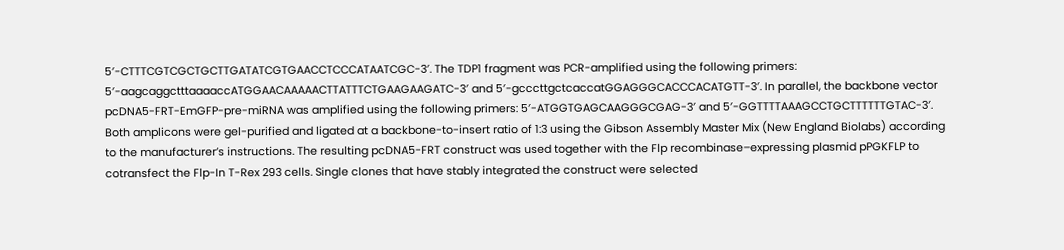5′-CTTTCGTCGCTGCTTGATATCGTGAACCTCCCATAATCGC-3′. The TDP1 fragment was PCR-amplified using the following primers: 5′-aagcaggctttaaaaccATGGAACAAAAACTTATTTCTGAAGAAGATC-3′ and 5′-gcccttgctcaccatGGAGGGCACCCACATGTT-3′. In parallel, the backbone vector pcDNA5-FRT-EmGFP-pre-miRNA was amplified using the following primers: 5′-ATGGTGAGCAAGGGCGAG-3′ and 5′-GGTTTTAAAGCCTGCTTTTTTGTAC-3′. Both amplicons were gel-purified and ligated at a backbone-to-insert ratio of 1:3 using the Gibson Assembly Master Mix (New England Biolabs) according to the manufacturer’s instructions. The resulting pcDNA5-FRT construct was used together with the Flp recombinase–expressing plasmid pPGKFLP to cotransfect the Flp-In T-Rex 293 cells. Single clones that have stably integrated the construct were selected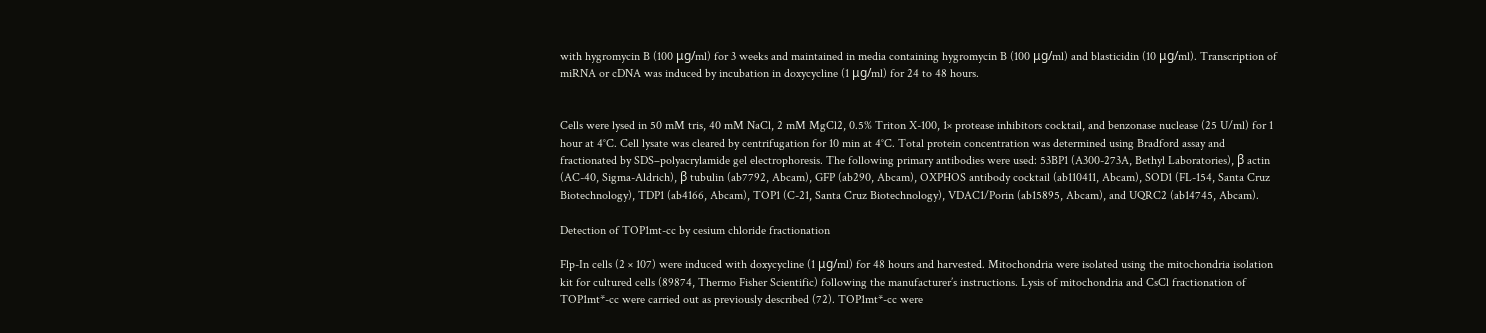with hygromycin B (100 μg/ml) for 3 weeks and maintained in media containing hygromycin B (100 μg/ml) and blasticidin (10 μg/ml). Transcription of miRNA or cDNA was induced by incubation in doxycycline (1 μg/ml) for 24 to 48 hours.


Cells were lysed in 50 mM tris, 40 mM NaCl, 2 mM MgCl2, 0.5% Triton X-100, 1× protease inhibitors cocktail, and benzonase nuclease (25 U/ml) for 1 hour at 4°C. Cell lysate was cleared by centrifugation for 10 min at 4°C. Total protein concentration was determined using Bradford assay and fractionated by SDS–polyacrylamide gel electrophoresis. The following primary antibodies were used: 53BP1 (A300-273A, Bethyl Laboratories), β actin (AC-40, Sigma-Aldrich), β tubulin (ab7792, Abcam), GFP (ab290, Abcam), OXPHOS antibody cocktail (ab110411, Abcam), SOD1 (FL-154, Santa Cruz Biotechnology), TDP1 (ab4166, Abcam), TOP1 (C-21, Santa Cruz Biotechnology), VDAC1/Porin (ab15895, Abcam), and UQRC2 (ab14745, Abcam).

Detection of TOP1mt-cc by cesium chloride fractionation

Flp-In cells (2 × 107) were induced with doxycycline (1 μg/ml) for 48 hours and harvested. Mitochondria were isolated using the mitochondria isolation kit for cultured cells (89874, Thermo Fisher Scientific) following the manufacturer’s instructions. Lysis of mitochondria and CsCl fractionation of TOP1mt*-cc were carried out as previously described (72). TOP1mt*-cc were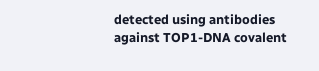detected using antibodies against TOP1-DNA covalent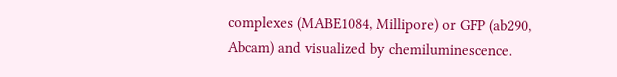complexes (MABE1084, Millipore) or GFP (ab290, Abcam) and visualized by chemiluminescence.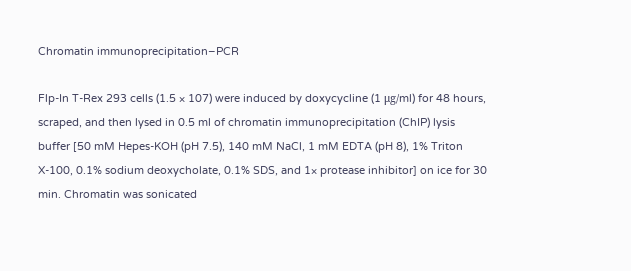Chromatin immunoprecipitation–PCR

Flp-In T-Rex 293 cells (1.5 × 107) were induced by doxycycline (1 μg/ml) for 48 hours, scraped, and then lysed in 0.5 ml of chromatin immunoprecipitation (ChIP) lysis buffer [50 mM Hepes-KOH (pH 7.5), 140 mM NaCl, 1 mM EDTA (pH 8), 1% Triton X-100, 0.1% sodium deoxycholate, 0.1% SDS, and 1× protease inhibitor] on ice for 30 min. Chromatin was sonicated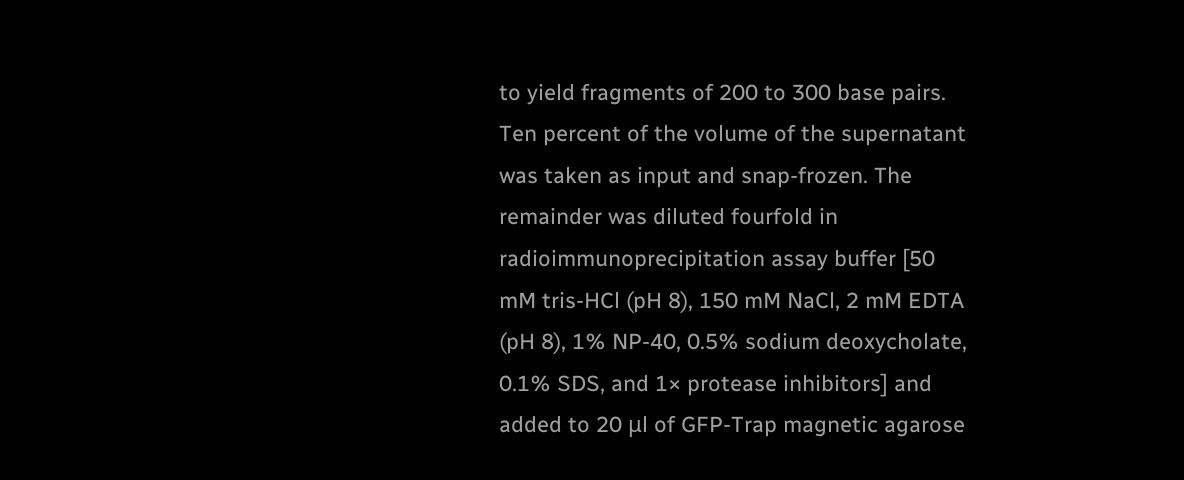to yield fragments of 200 to 300 base pairs. Ten percent of the volume of the supernatant was taken as input and snap-frozen. The remainder was diluted fourfold in radioimmunoprecipitation assay buffer [50 mM tris-HCl (pH 8), 150 mM NaCl, 2 mM EDTA (pH 8), 1% NP-40, 0.5% sodium deoxycholate, 0.1% SDS, and 1× protease inhibitors] and added to 20 μl of GFP-Trap magnetic agarose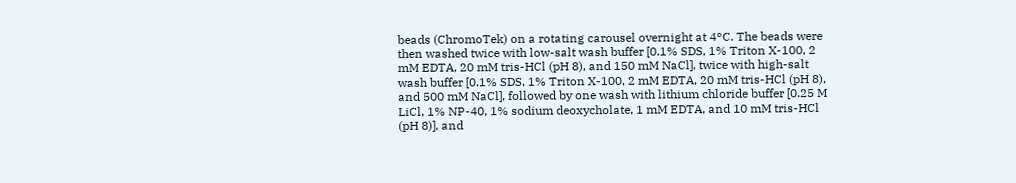beads (ChromoTek) on a rotating carousel overnight at 4°C. The beads were then washed twice with low-salt wash buffer [0.1% SDS, 1% Triton X-100, 2 mM EDTA, 20 mM tris-HCl (pH 8), and 150 mM NaCl], twice with high-salt wash buffer [0.1% SDS, 1% Triton X-100, 2 mM EDTA, 20 mM tris-HCl (pH 8), and 500 mM NaCl], followed by one wash with lithium chloride buffer [0.25 M LiCl, 1% NP-40, 1% sodium deoxycholate, 1 mM EDTA, and 10 mM tris-HCl (pH 8)], and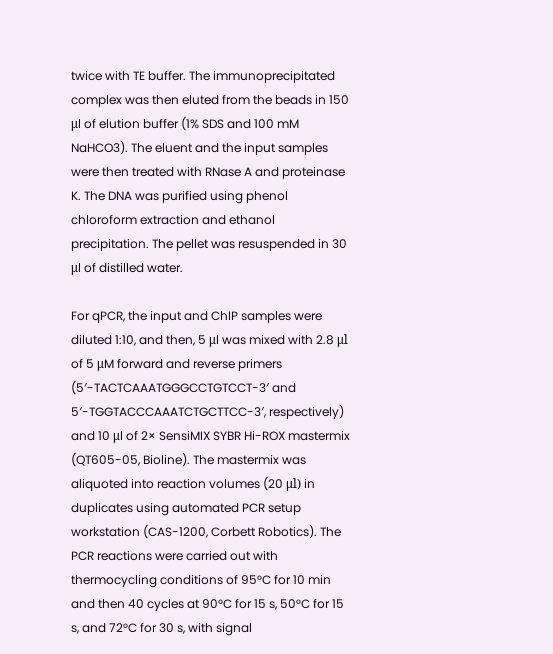twice with TE buffer. The immunoprecipitated complex was then eluted from the beads in 150 μl of elution buffer (1% SDS and 100 mM NaHCO3). The eluent and the input samples were then treated with RNase A and proteinase K. The DNA was purified using phenol chloroform extraction and ethanol precipitation. The pellet was resuspended in 30 μl of distilled water.

For qPCR, the input and ChIP samples were diluted 1:10, and then, 5 μl was mixed with 2.8 μl of 5 μM forward and reverse primers (5′-TACTCAAATGGGCCTGTCCT-3′ and 5′-TGGTACCCAAATCTGCTTCC-3′, respectively) and 10 μl of 2× SensiMIX SYBR Hi-ROX mastermix (QT605-05, Bioline). The mastermix was aliquoted into reaction volumes (20 μl) in duplicates using automated PCR setup workstation (CAS-1200, Corbett Robotics). The PCR reactions were carried out with thermocycling conditions of 95°C for 10 min and then 40 cycles at 90°C for 15 s, 50°C for 15 s, and 72°C for 30 s, with signal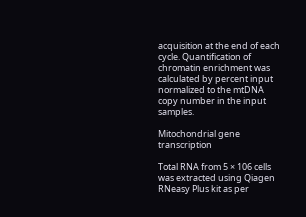acquisition at the end of each cycle. Quantification of chromatin enrichment was calculated by percent input normalized to the mtDNA copy number in the input samples.

Mitochondrial gene transcription

Total RNA from 5 × 106 cells was extracted using Qiagen RNeasy Plus kit as per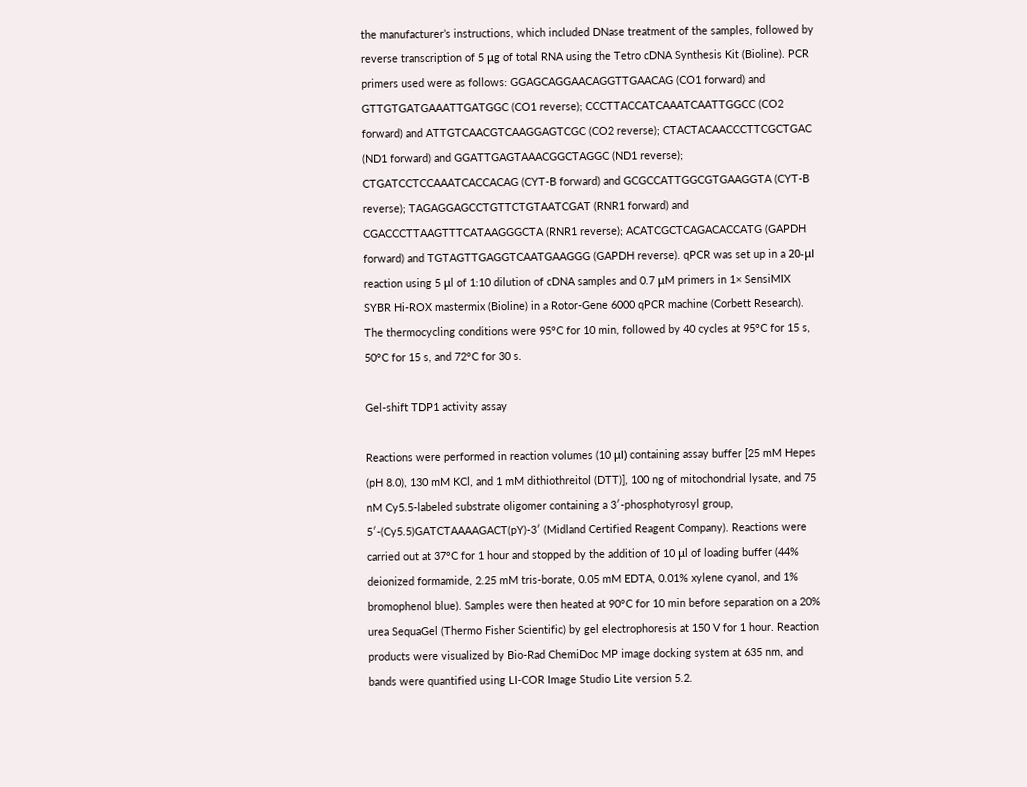the manufacturer’s instructions, which included DNase treatment of the samples, followed by reverse transcription of 5 μg of total RNA using the Tetro cDNA Synthesis Kit (Bioline). PCR primers used were as follows: GGAGCAGGAACAGGTTGAACAG (CO1 forward) and GTTGTGATGAAATTGATGGC (CO1 reverse); CCCTTACCATCAAATCAATTGGCC (CO2 forward) and ATTGTCAACGTCAAGGAGTCGC (CO2 reverse); CTACTACAACCCTTCGCTGAC (ND1 forward) and GGATTGAGTAAACGGCTAGGC (ND1 reverse); CTGATCCTCCAAATCACCACAG (CYT-B forward) and GCGCCATTGGCGTGAAGGTA (CYT-B reverse); TAGAGGAGCCTGTTCTGTAATCGAT (RNR1 forward) and CGACCCTTAAGTTTCATAAGGGCTA (RNR1 reverse); ACATCGCTCAGACACCATG (GAPDH forward) and TGTAGTTGAGGTCAATGAAGGG (GAPDH reverse). qPCR was set up in a 20-μl reaction using 5 μl of 1:10 dilution of cDNA samples and 0.7 μM primers in 1× SensiMIX SYBR Hi-ROX mastermix (Bioline) in a Rotor-Gene 6000 qPCR machine (Corbett Research). The thermocycling conditions were 95°C for 10 min, followed by 40 cycles at 95°C for 15 s, 50°C for 15 s, and 72°C for 30 s.

Gel-shift TDP1 activity assay

Reactions were performed in reaction volumes (10 μl) containing assay buffer [25 mM Hepes (pH 8.0), 130 mM KCl, and 1 mM dithiothreitol (DTT)], 100 ng of mitochondrial lysate, and 75 nM Cy5.5-labeled substrate oligomer containing a 3′-phosphotyrosyl group, 5′-(Cy5.5)GATCTAAAAGACT(pY)-3′ (Midland Certified Reagent Company). Reactions were carried out at 37°C for 1 hour and stopped by the addition of 10 μl of loading buffer (44% deionized formamide, 2.25 mM tris-borate, 0.05 mM EDTA, 0.01% xylene cyanol, and 1% bromophenol blue). Samples were then heated at 90°C for 10 min before separation on a 20% urea SequaGel (Thermo Fisher Scientific) by gel electrophoresis at 150 V for 1 hour. Reaction products were visualized by Bio-Rad ChemiDoc MP image docking system at 635 nm, and bands were quantified using LI-COR Image Studio Lite version 5.2.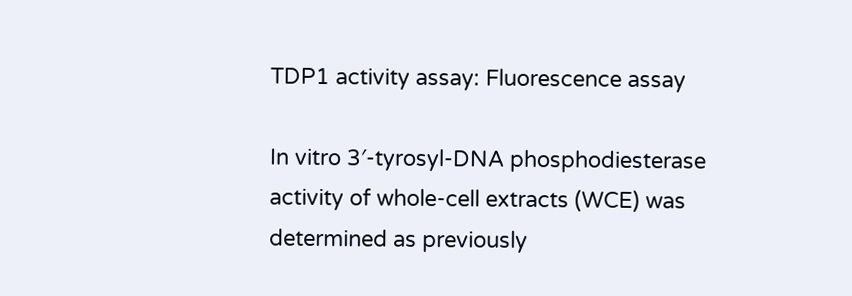TDP1 activity assay: Fluorescence assay

In vitro 3′-tyrosyl-DNA phosphodiesterase activity of whole-cell extracts (WCE) was determined as previously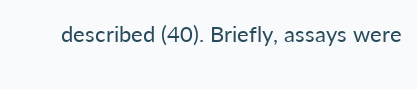described (40). Briefly, assays were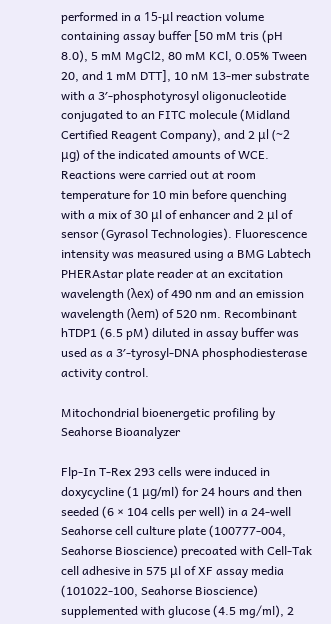performed in a 15-μl reaction volume containing assay buffer [50 mM tris (pH 8.0), 5 mM MgCl2, 80 mM KCl, 0.05% Tween 20, and 1 mM DTT], 10 nM 13-mer substrate with a 3′-phosphotyrosyl oligonucleotide conjugated to an FITC molecule (Midland Certified Reagent Company), and 2 μl (~2 μg) of the indicated amounts of WCE. Reactions were carried out at room temperature for 10 min before quenching with a mix of 30 μl of enhancer and 2 μl of sensor (Gyrasol Technologies). Fluorescence intensity was measured using a BMG Labtech PHERAstar plate reader at an excitation wavelength (λex) of 490 nm and an emission wavelength (λem) of 520 nm. Recombinant hTDP1 (6.5 pM) diluted in assay buffer was used as a 3′-tyrosyl-DNA phosphodiesterase activity control.

Mitochondrial bioenergetic profiling by Seahorse Bioanalyzer

Flp-In T-Rex 293 cells were induced in doxycycline (1 μg/ml) for 24 hours and then seeded (6 × 104 cells per well) in a 24-well Seahorse cell culture plate (100777-004, Seahorse Bioscience) precoated with Cell-Tak cell adhesive in 575 μl of XF assay media (101022-100, Seahorse Bioscience) supplemented with glucose (4.5 mg/ml), 2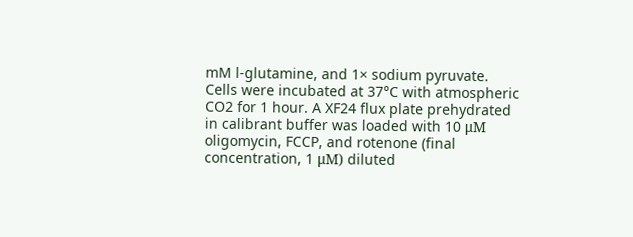mM l-glutamine, and 1× sodium pyruvate. Cells were incubated at 37°C with atmospheric CO2 for 1 hour. A XF24 flux plate prehydrated in calibrant buffer was loaded with 10 μM oligomycin, FCCP, and rotenone (final concentration, 1 μM) diluted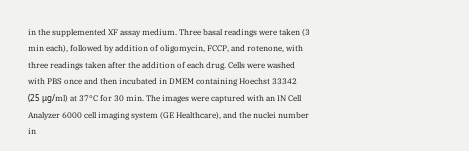in the supplemented XF assay medium. Three basal readings were taken (3 min each), followed by addition of oligomycin, FCCP, and rotenone, with three readings taken after the addition of each drug. Cells were washed with PBS once and then incubated in DMEM containing Hoechst 33342 (25 μg/ml) at 37°C for 30 min. The images were captured with an IN Cell Analyzer 6000 cell imaging system (GE Healthcare), and the nuclei number in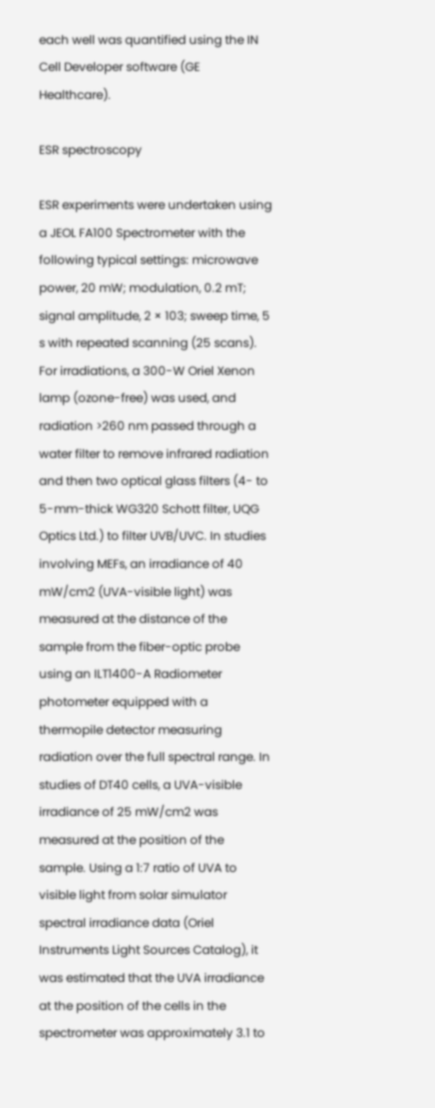each well was quantified using the IN Cell Developer software (GE Healthcare).

ESR spectroscopy

ESR experiments were undertaken using a JEOL FA100 Spectrometer with the following typical settings: microwave power, 20 mW; modulation, 0.2 mT; signal amplitude, 2 × 103; sweep time, 5 s with repeated scanning (25 scans). For irradiations, a 300-W Oriel Xenon lamp (ozone-free) was used, and radiation >260 nm passed through a water filter to remove infrared radiation and then two optical glass filters (4- to 5-mm-thick WG320 Schott filter, UQG Optics Ltd.) to filter UVB/UVC. In studies involving MEFs, an irradiance of 40 mW/cm2 (UVA-visible light) was measured at the distance of the sample from the fiber-optic probe using an ILT1400-A Radiometer photometer equipped with a thermopile detector measuring radiation over the full spectral range. In studies of DT40 cells, a UVA-visible irradiance of 25 mW/cm2 was measured at the position of the sample. Using a 1:7 ratio of UVA to visible light from solar simulator spectral irradiance data (Oriel Instruments Light Sources Catalog), it was estimated that the UVA irradiance at the position of the cells in the spectrometer was approximately 3.1 to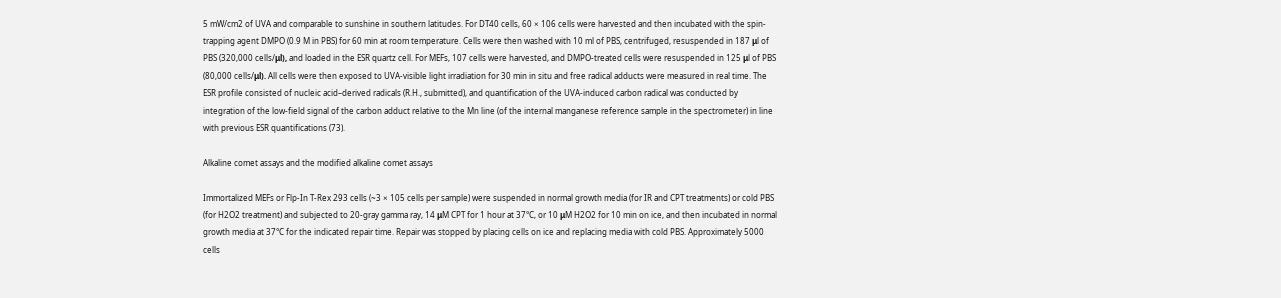5 mW/cm2 of UVA and comparable to sunshine in southern latitudes. For DT40 cells, 60 × 106 cells were harvested and then incubated with the spin-trapping agent DMPO (0.9 M in PBS) for 60 min at room temperature. Cells were then washed with 10 ml of PBS, centrifuged, resuspended in 187 μl of PBS (320,000 cells/μl), and loaded in the ESR quartz cell. For MEFs, 107 cells were harvested, and DMPO-treated cells were resuspended in 125 μl of PBS (80,000 cells/μl). All cells were then exposed to UVA-visible light irradiation for 30 min in situ and free radical adducts were measured in real time. The ESR profile consisted of nucleic acid–derived radicals (R.H., submitted), and quantification of the UVA-induced carbon radical was conducted by integration of the low-field signal of the carbon adduct relative to the Mn line (of the internal manganese reference sample in the spectrometer) in line with previous ESR quantifications (73).

Alkaline comet assays and the modified alkaline comet assays

Immortalized MEFs or Flp-In T-Rex 293 cells (~3 × 105 cells per sample) were suspended in normal growth media (for IR and CPT treatments) or cold PBS (for H2O2 treatment) and subjected to 20-gray gamma ray, 14 μM CPT for 1 hour at 37°C, or 10 μM H2O2 for 10 min on ice, and then incubated in normal growth media at 37°C for the indicated repair time. Repair was stopped by placing cells on ice and replacing media with cold PBS. Approximately 5000 cells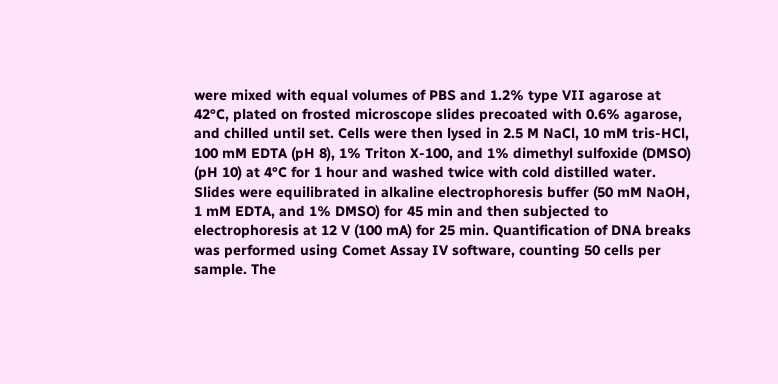were mixed with equal volumes of PBS and 1.2% type VII agarose at 42°C, plated on frosted microscope slides precoated with 0.6% agarose, and chilled until set. Cells were then lysed in 2.5 M NaCl, 10 mM tris-HCl, 100 mM EDTA (pH 8), 1% Triton X-100, and 1% dimethyl sulfoxide (DMSO) (pH 10) at 4°C for 1 hour and washed twice with cold distilled water. Slides were equilibrated in alkaline electrophoresis buffer (50 mM NaOH, 1 mM EDTA, and 1% DMSO) for 45 min and then subjected to electrophoresis at 12 V (100 mA) for 25 min. Quantification of DNA breaks was performed using Comet Assay IV software, counting 50 cells per sample. The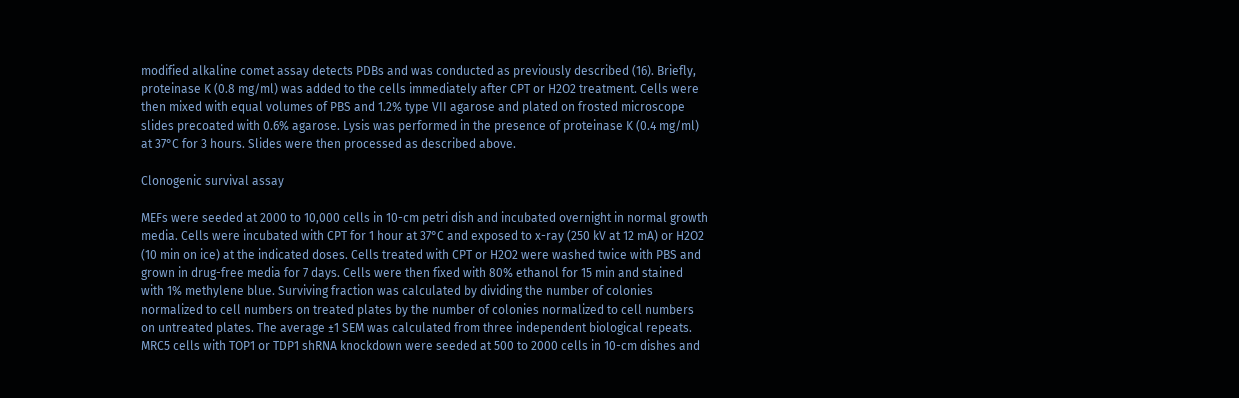modified alkaline comet assay detects PDBs and was conducted as previously described (16). Briefly, proteinase K (0.8 mg/ml) was added to the cells immediately after CPT or H2O2 treatment. Cells were then mixed with equal volumes of PBS and 1.2% type VII agarose and plated on frosted microscope slides precoated with 0.6% agarose. Lysis was performed in the presence of proteinase K (0.4 mg/ml) at 37°C for 3 hours. Slides were then processed as described above.

Clonogenic survival assay

MEFs were seeded at 2000 to 10,000 cells in 10-cm petri dish and incubated overnight in normal growth media. Cells were incubated with CPT for 1 hour at 37°C and exposed to x-ray (250 kV at 12 mA) or H2O2 (10 min on ice) at the indicated doses. Cells treated with CPT or H2O2 were washed twice with PBS and grown in drug-free media for 7 days. Cells were then fixed with 80% ethanol for 15 min and stained with 1% methylene blue. Surviving fraction was calculated by dividing the number of colonies normalized to cell numbers on treated plates by the number of colonies normalized to cell numbers on untreated plates. The average ±1 SEM was calculated from three independent biological repeats. MRC5 cells with TOP1 or TDP1 shRNA knockdown were seeded at 500 to 2000 cells in 10-cm dishes and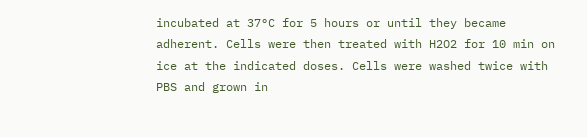incubated at 37°C for 5 hours or until they became adherent. Cells were then treated with H2O2 for 10 min on ice at the indicated doses. Cells were washed twice with PBS and grown in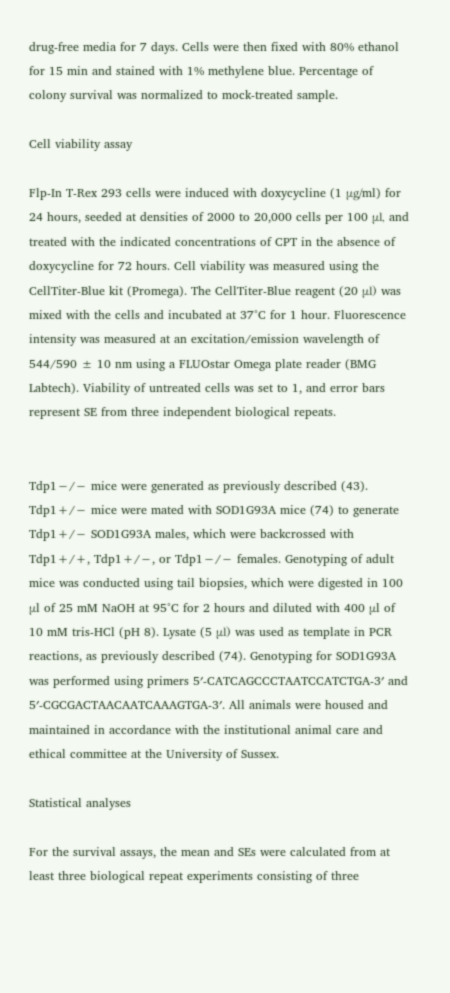drug-free media for 7 days. Cells were then fixed with 80% ethanol for 15 min and stained with 1% methylene blue. Percentage of colony survival was normalized to mock-treated sample.

Cell viability assay

Flp-In T-Rex 293 cells were induced with doxycycline (1 μg/ml) for 24 hours, seeded at densities of 2000 to 20,000 cells per 100 μl, and treated with the indicated concentrations of CPT in the absence of doxycycline for 72 hours. Cell viability was measured using the CellTiter-Blue kit (Promega). The CellTiter-Blue reagent (20 μl) was mixed with the cells and incubated at 37°C for 1 hour. Fluorescence intensity was measured at an excitation/emission wavelength of 544/590 ± 10 nm using a FLUOstar Omega plate reader (BMG Labtech). Viability of untreated cells was set to 1, and error bars represent SE from three independent biological repeats.


Tdp1−/− mice were generated as previously described (43). Tdp1+/− mice were mated with SOD1G93A mice (74) to generate Tdp1+/− SOD1G93A males, which were backcrossed with Tdp1+/+, Tdp1+/−, or Tdp1−/− females. Genotyping of adult mice was conducted using tail biopsies, which were digested in 100 μl of 25 mM NaOH at 95°C for 2 hours and diluted with 400 μl of 10 mM tris-HCl (pH 8). Lysate (5 μl) was used as template in PCR reactions, as previously described (74). Genotyping for SOD1G93A was performed using primers 5′-CATCAGCCCTAATCCATCTGA-3′ and 5′-CGCGACTAACAATCAAAGTGA-3′. All animals were housed and maintained in accordance with the institutional animal care and ethical committee at the University of Sussex.

Statistical analyses

For the survival assays, the mean and SEs were calculated from at least three biological repeat experiments consisting of three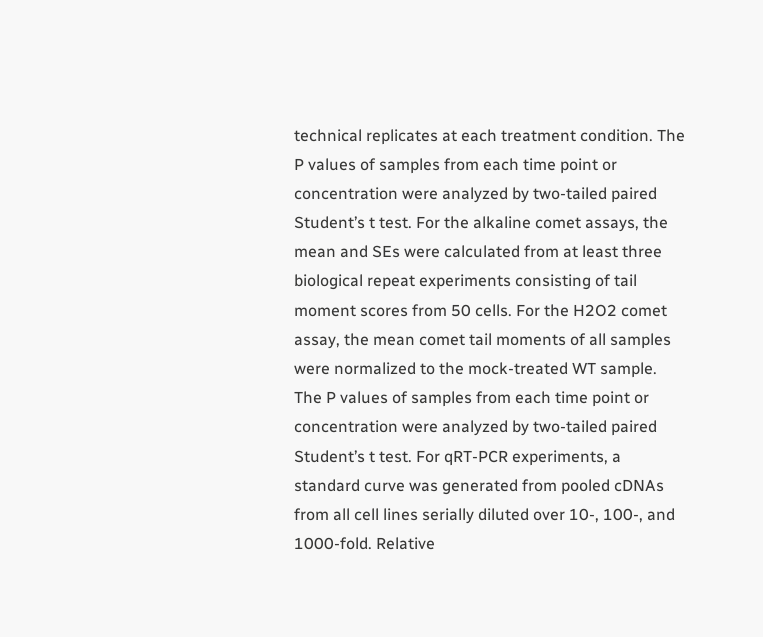technical replicates at each treatment condition. The P values of samples from each time point or concentration were analyzed by two-tailed paired Student’s t test. For the alkaline comet assays, the mean and SEs were calculated from at least three biological repeat experiments consisting of tail moment scores from 50 cells. For the H2O2 comet assay, the mean comet tail moments of all samples were normalized to the mock-treated WT sample. The P values of samples from each time point or concentration were analyzed by two-tailed paired Student’s t test. For qRT-PCR experiments, a standard curve was generated from pooled cDNAs from all cell lines serially diluted over 10-, 100-, and 1000-fold. Relative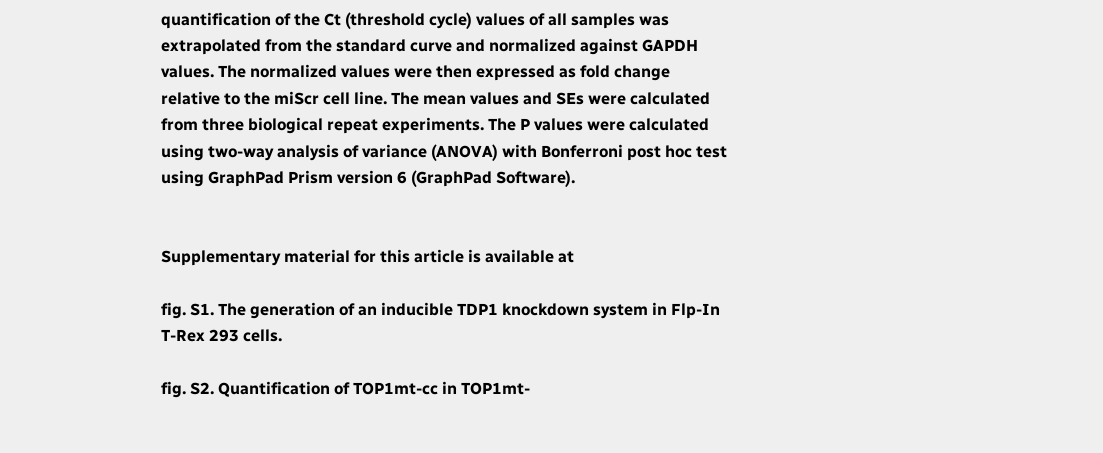quantification of the Ct (threshold cycle) values of all samples was extrapolated from the standard curve and normalized against GAPDH values. The normalized values were then expressed as fold change relative to the miScr cell line. The mean values and SEs were calculated from three biological repeat experiments. The P values were calculated using two-way analysis of variance (ANOVA) with Bonferroni post hoc test using GraphPad Prism version 6 (GraphPad Software).


Supplementary material for this article is available at

fig. S1. The generation of an inducible TDP1 knockdown system in Flp-In T-Rex 293 cells.

fig. S2. Quantification of TOP1mt-cc in TOP1mt-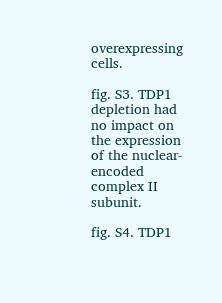overexpressing cells.

fig. S3. TDP1 depletion had no impact on the expression of the nuclear-encoded complex II subunit.

fig. S4. TDP1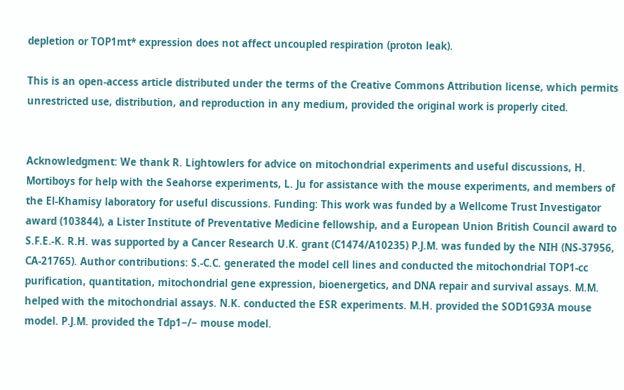depletion or TOP1mt* expression does not affect uncoupled respiration (proton leak).

This is an open-access article distributed under the terms of the Creative Commons Attribution license, which permits unrestricted use, distribution, and reproduction in any medium, provided the original work is properly cited.


Acknowledgment: We thank R. Lightowlers for advice on mitochondrial experiments and useful discussions, H. Mortiboys for help with the Seahorse experiments, L. Ju for assistance with the mouse experiments, and members of the El-Khamisy laboratory for useful discussions. Funding: This work was funded by a Wellcome Trust Investigator award (103844), a Lister Institute of Preventative Medicine fellowship, and a European Union British Council award to S.F.E.-K. R.H. was supported by a Cancer Research U.K. grant (C1474/A10235) P.J.M. was funded by the NIH (NS-37956, CA-21765). Author contributions: S.-C.C. generated the model cell lines and conducted the mitochondrial TOP1-cc purification, quantitation, mitochondrial gene expression, bioenergetics, and DNA repair and survival assays. M.M. helped with the mitochondrial assays. N.K. conducted the ESR experiments. M.H. provided the SOD1G93A mouse model. P.J.M. provided the Tdp1−/− mouse model.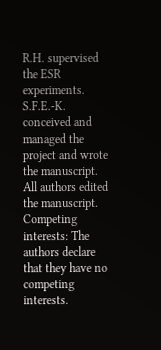R.H. supervised the ESR experiments. S.F.E.-K. conceived and managed the project and wrote the manuscript. All authors edited the manuscript. Competing interests: The authors declare that they have no competing interests.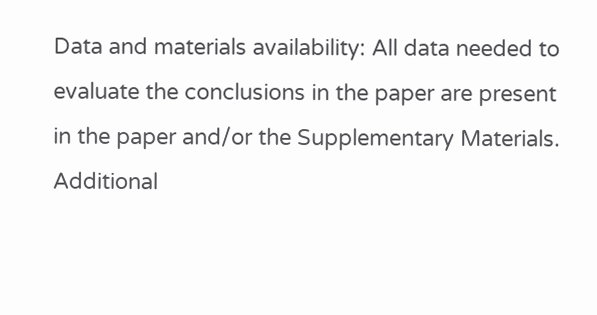Data and materials availability: All data needed to evaluate the conclusions in the paper are present in the paper and/or the Supplementary Materials. Additional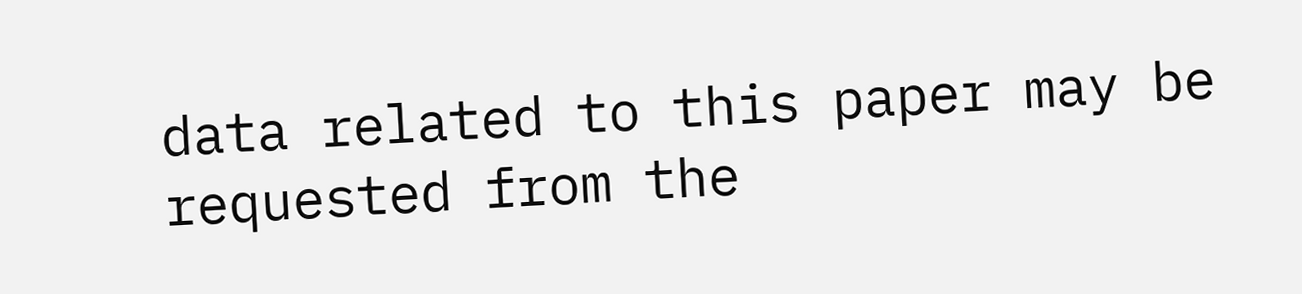data related to this paper may be requested from the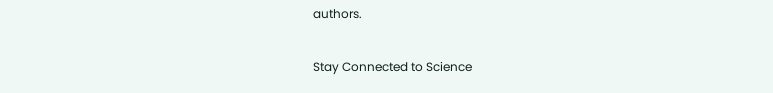authors.

Stay Connected to Science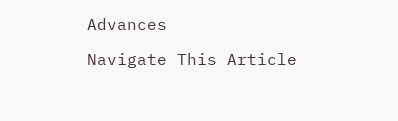Advances

Navigate This Article